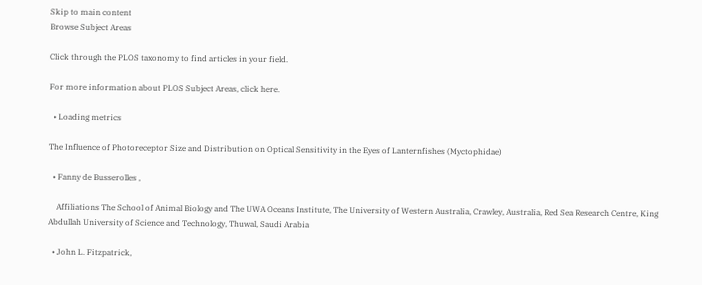Skip to main content
Browse Subject Areas

Click through the PLOS taxonomy to find articles in your field.

For more information about PLOS Subject Areas, click here.

  • Loading metrics

The Influence of Photoreceptor Size and Distribution on Optical Sensitivity in the Eyes of Lanternfishes (Myctophidae)

  • Fanny de Busserolles ,

    Affiliations The School of Animal Biology and The UWA Oceans Institute, The University of Western Australia, Crawley, Australia, Red Sea Research Centre, King Abdullah University of Science and Technology, Thuwal, Saudi Arabia

  • John L. Fitzpatrick,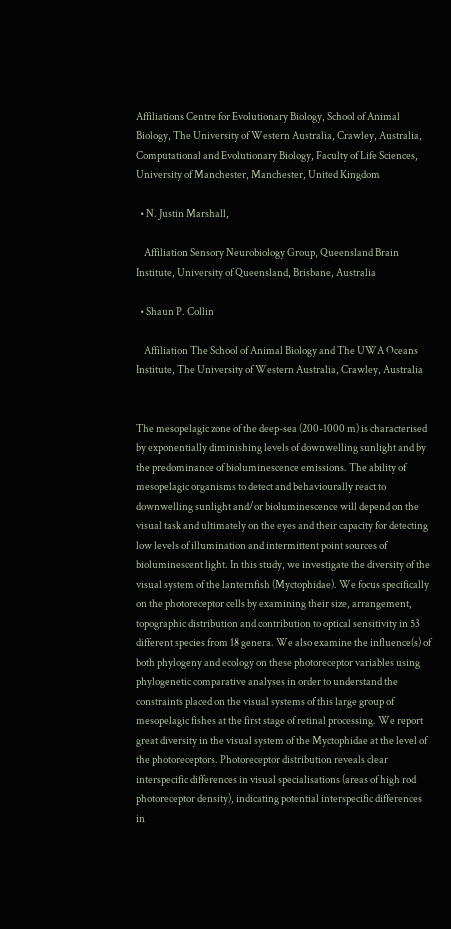Affiliations Centre for Evolutionary Biology, School of Animal Biology, The University of Western Australia, Crawley, Australia, Computational and Evolutionary Biology, Faculty of Life Sciences, University of Manchester, Manchester, United Kingdom

  • N. Justin Marshall,

    Affiliation Sensory Neurobiology Group, Queensland Brain Institute, University of Queensland, Brisbane, Australia

  • Shaun P. Collin

    Affiliation The School of Animal Biology and The UWA Oceans Institute, The University of Western Australia, Crawley, Australia


The mesopelagic zone of the deep-sea (200-1000 m) is characterised by exponentially diminishing levels of downwelling sunlight and by the predominance of bioluminescence emissions. The ability of mesopelagic organisms to detect and behaviourally react to downwelling sunlight and/or bioluminescence will depend on the visual task and ultimately on the eyes and their capacity for detecting low levels of illumination and intermittent point sources of bioluminescent light. In this study, we investigate the diversity of the visual system of the lanternfish (Myctophidae). We focus specifically on the photoreceptor cells by examining their size, arrangement, topographic distribution and contribution to optical sensitivity in 53 different species from 18 genera. We also examine the influence(s) of both phylogeny and ecology on these photoreceptor variables using phylogenetic comparative analyses in order to understand the constraints placed on the visual systems of this large group of mesopelagic fishes at the first stage of retinal processing. We report great diversity in the visual system of the Myctophidae at the level of the photoreceptors. Photoreceptor distribution reveals clear interspecific differences in visual specialisations (areas of high rod photoreceptor density), indicating potential interspecific differences in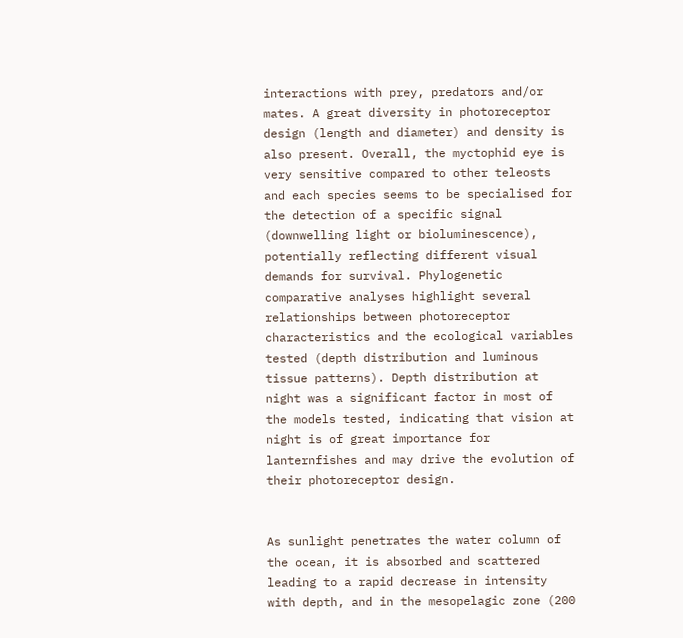interactions with prey, predators and/or mates. A great diversity in photoreceptor design (length and diameter) and density is also present. Overall, the myctophid eye is very sensitive compared to other teleosts and each species seems to be specialised for the detection of a specific signal (downwelling light or bioluminescence), potentially reflecting different visual demands for survival. Phylogenetic comparative analyses highlight several relationships between photoreceptor characteristics and the ecological variables tested (depth distribution and luminous tissue patterns). Depth distribution at night was a significant factor in most of the models tested, indicating that vision at night is of great importance for lanternfishes and may drive the evolution of their photoreceptor design.


As sunlight penetrates the water column of the ocean, it is absorbed and scattered leading to a rapid decrease in intensity with depth, and in the mesopelagic zone (200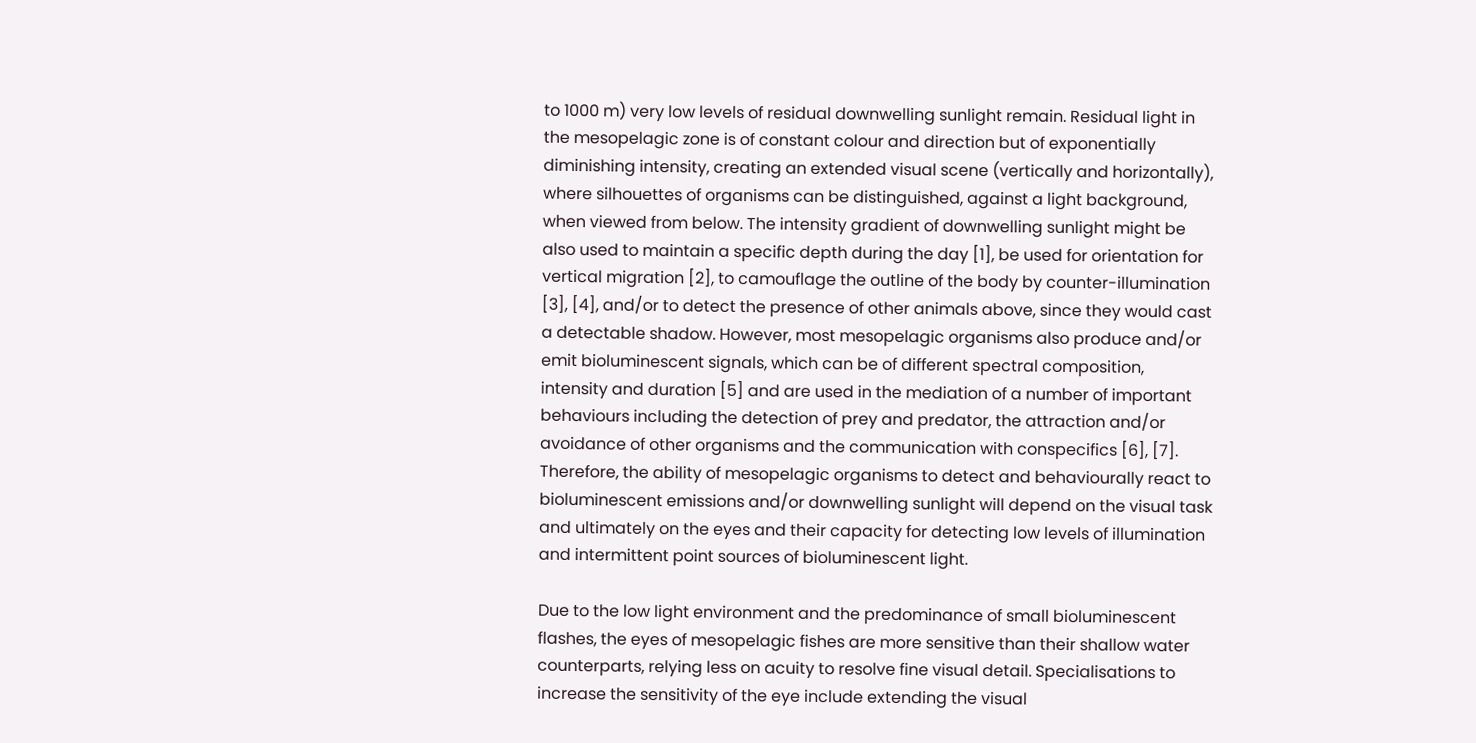to 1000 m) very low levels of residual downwelling sunlight remain. Residual light in the mesopelagic zone is of constant colour and direction but of exponentially diminishing intensity, creating an extended visual scene (vertically and horizontally), where silhouettes of organisms can be distinguished, against a light background, when viewed from below. The intensity gradient of downwelling sunlight might be also used to maintain a specific depth during the day [1], be used for orientation for vertical migration [2], to camouflage the outline of the body by counter-illumination [3], [4], and/or to detect the presence of other animals above, since they would cast a detectable shadow. However, most mesopelagic organisms also produce and/or emit bioluminescent signals, which can be of different spectral composition, intensity and duration [5] and are used in the mediation of a number of important behaviours including the detection of prey and predator, the attraction and/or avoidance of other organisms and the communication with conspecifics [6], [7]. Therefore, the ability of mesopelagic organisms to detect and behaviourally react to bioluminescent emissions and/or downwelling sunlight will depend on the visual task and ultimately on the eyes and their capacity for detecting low levels of illumination and intermittent point sources of bioluminescent light.

Due to the low light environment and the predominance of small bioluminescent flashes, the eyes of mesopelagic fishes are more sensitive than their shallow water counterparts, relying less on acuity to resolve fine visual detail. Specialisations to increase the sensitivity of the eye include extending the visual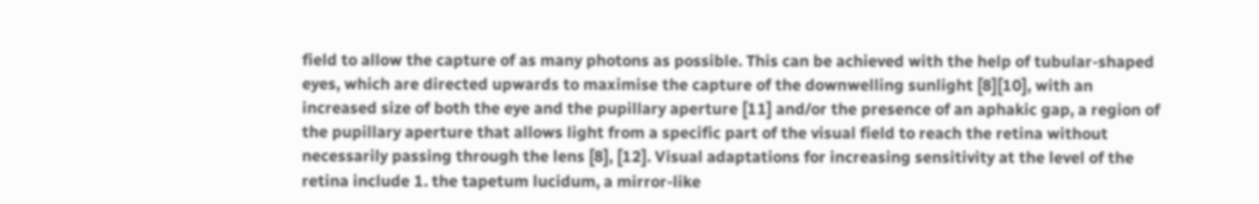field to allow the capture of as many photons as possible. This can be achieved with the help of tubular-shaped eyes, which are directed upwards to maximise the capture of the downwelling sunlight [8][10], with an increased size of both the eye and the pupillary aperture [11] and/or the presence of an aphakic gap, a region of the pupillary aperture that allows light from a specific part of the visual field to reach the retina without necessarily passing through the lens [8], [12]. Visual adaptations for increasing sensitivity at the level of the retina include 1. the tapetum lucidum, a mirror-like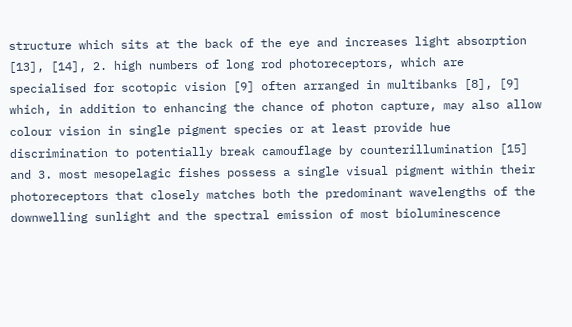structure which sits at the back of the eye and increases light absorption [13], [14], 2. high numbers of long rod photoreceptors, which are specialised for scotopic vision [9] often arranged in multibanks [8], [9] which, in addition to enhancing the chance of photon capture, may also allow colour vision in single pigment species or at least provide hue discrimination to potentially break camouflage by counterillumination [15] and 3. most mesopelagic fishes possess a single visual pigment within their photoreceptors that closely matches both the predominant wavelengths of the downwelling sunlight and the spectral emission of most bioluminescence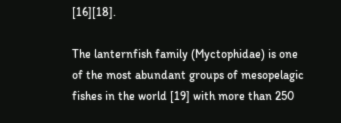[16][18].

The lanternfish family (Myctophidae) is one of the most abundant groups of mesopelagic fishes in the world [19] with more than 250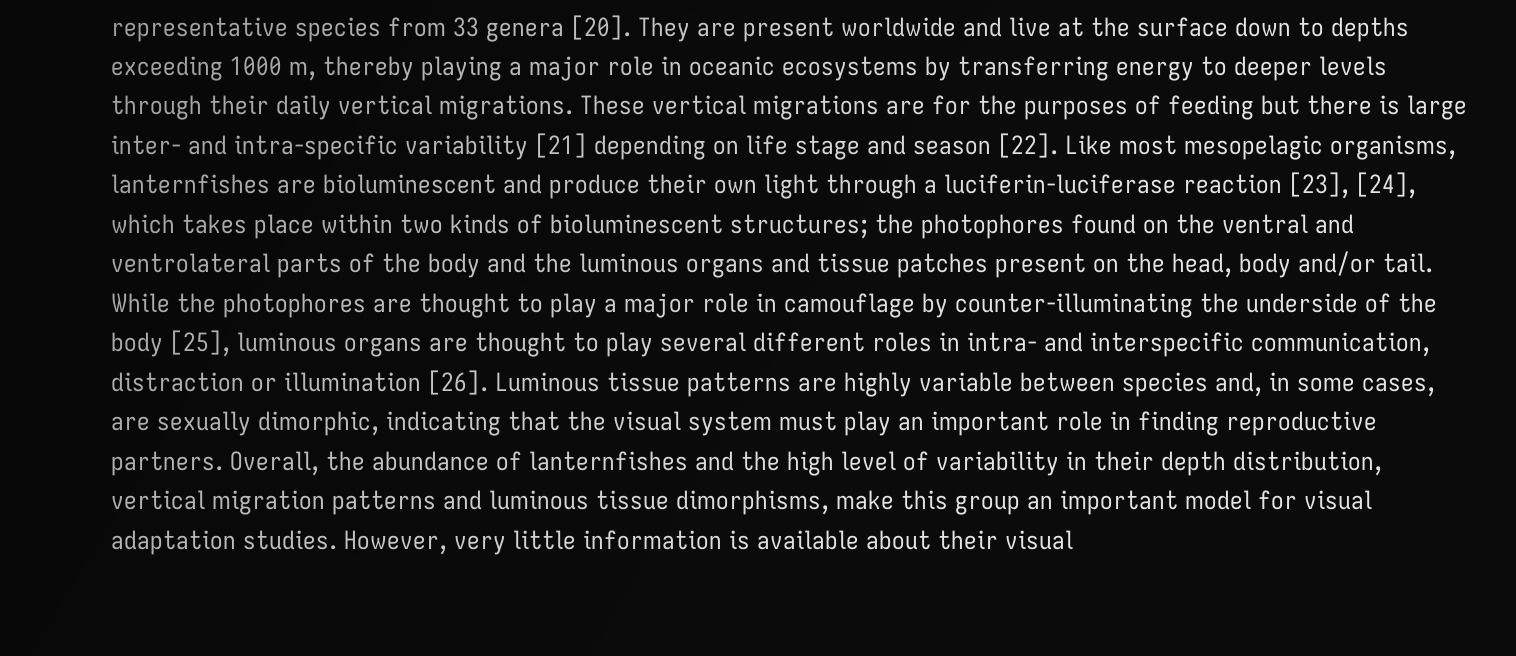representative species from 33 genera [20]. They are present worldwide and live at the surface down to depths exceeding 1000 m, thereby playing a major role in oceanic ecosystems by transferring energy to deeper levels through their daily vertical migrations. These vertical migrations are for the purposes of feeding but there is large inter- and intra-specific variability [21] depending on life stage and season [22]. Like most mesopelagic organisms, lanternfishes are bioluminescent and produce their own light through a luciferin-luciferase reaction [23], [24], which takes place within two kinds of bioluminescent structures; the photophores found on the ventral and ventrolateral parts of the body and the luminous organs and tissue patches present on the head, body and/or tail. While the photophores are thought to play a major role in camouflage by counter-illuminating the underside of the body [25], luminous organs are thought to play several different roles in intra- and interspecific communication, distraction or illumination [26]. Luminous tissue patterns are highly variable between species and, in some cases, are sexually dimorphic, indicating that the visual system must play an important role in finding reproductive partners. Overall, the abundance of lanternfishes and the high level of variability in their depth distribution, vertical migration patterns and luminous tissue dimorphisms, make this group an important model for visual adaptation studies. However, very little information is available about their visual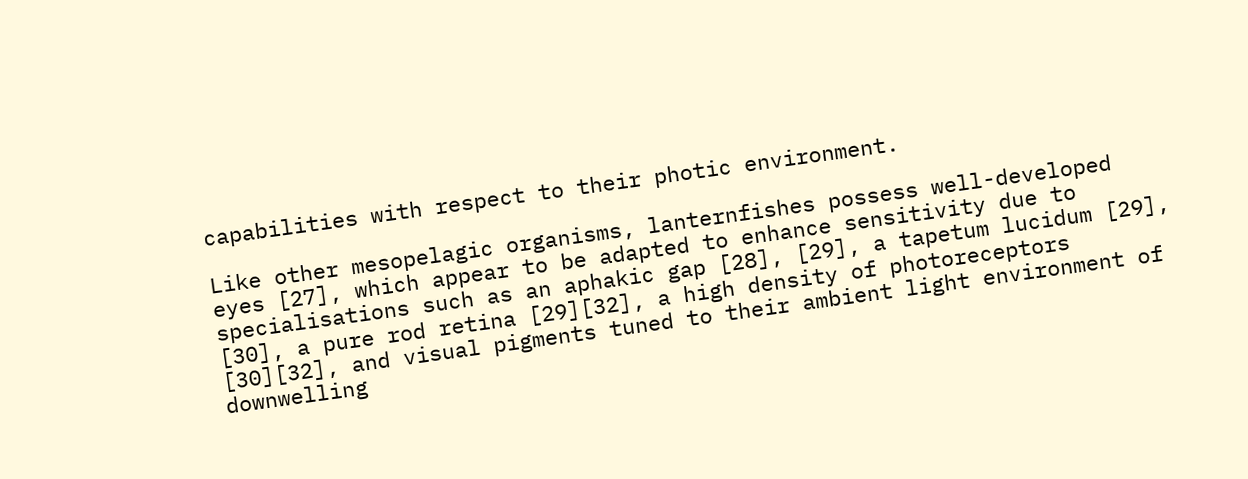capabilities with respect to their photic environment.

Like other mesopelagic organisms, lanternfishes possess well-developed eyes [27], which appear to be adapted to enhance sensitivity due to specialisations such as an aphakic gap [28], [29], a tapetum lucidum [29], [30], a pure rod retina [29][32], a high density of photoreceptors [30][32], and visual pigments tuned to their ambient light environment of downwelling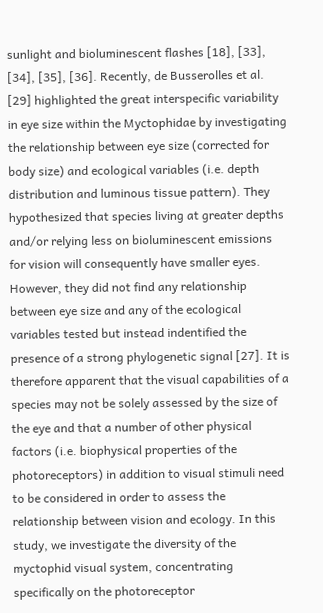sunlight and bioluminescent flashes [18], [33], [34], [35], [36]. Recently, de Busserolles et al. [29] highlighted the great interspecific variability in eye size within the Myctophidae by investigating the relationship between eye size (corrected for body size) and ecological variables (i.e. depth distribution and luminous tissue pattern). They hypothesized that species living at greater depths and/or relying less on bioluminescent emissions for vision will consequently have smaller eyes. However, they did not find any relationship between eye size and any of the ecological variables tested but instead indentified the presence of a strong phylogenetic signal [27]. It is therefore apparent that the visual capabilities of a species may not be solely assessed by the size of the eye and that a number of other physical factors (i.e. biophysical properties of the photoreceptors) in addition to visual stimuli need to be considered in order to assess the relationship between vision and ecology. In this study, we investigate the diversity of the myctophid visual system, concentrating specifically on the photoreceptor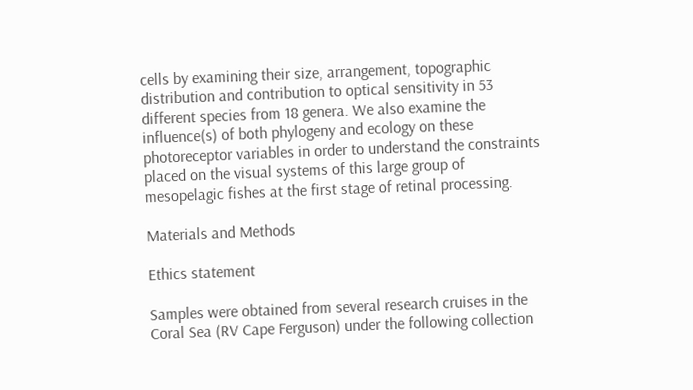cells by examining their size, arrangement, topographic distribution and contribution to optical sensitivity in 53 different species from 18 genera. We also examine the influence(s) of both phylogeny and ecology on these photoreceptor variables in order to understand the constraints placed on the visual systems of this large group of mesopelagic fishes at the first stage of retinal processing.

Materials and Methods

Ethics statement

Samples were obtained from several research cruises in the Coral Sea (RV Cape Ferguson) under the following collection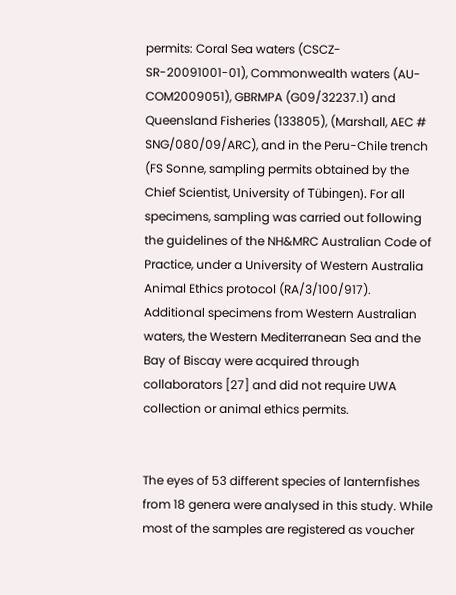permits: Coral Sea waters (CSCZ-SR-20091001-01), Commonwealth waters (AU-COM2009051), GBRMPA (G09/32237.1) and Queensland Fisheries (133805), (Marshall, AEC # SNG/080/09/ARC), and in the Peru-Chile trench (FS Sonne, sampling permits obtained by the Chief Scientist, University of Tübingen). For all specimens, sampling was carried out following the guidelines of the NH&MRC Australian Code of Practice, under a University of Western Australia Animal Ethics protocol (RA/3/100/917). Additional specimens from Western Australian waters, the Western Mediterranean Sea and the Bay of Biscay were acquired through collaborators [27] and did not require UWA collection or animal ethics permits.


The eyes of 53 different species of lanternfishes from 18 genera were analysed in this study. While most of the samples are registered as voucher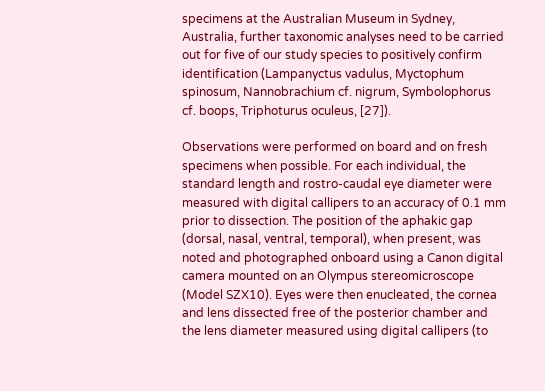specimens at the Australian Museum in Sydney, Australia, further taxonomic analyses need to be carried out for five of our study species to positively confirm identification (Lampanyctus vadulus, Myctophum spinosum, Nannobrachium cf. nigrum, Symbolophorus cf. boops, Triphoturus oculeus, [27]).

Observations were performed on board and on fresh specimens when possible. For each individual, the standard length and rostro-caudal eye diameter were measured with digital callipers to an accuracy of 0.1 mm prior to dissection. The position of the aphakic gap (dorsal, nasal, ventral, temporal), when present, was noted and photographed onboard using a Canon digital camera mounted on an Olympus stereomicroscope (Model SZX10). Eyes were then enucleated, the cornea and lens dissected free of the posterior chamber and the lens diameter measured using digital callipers (to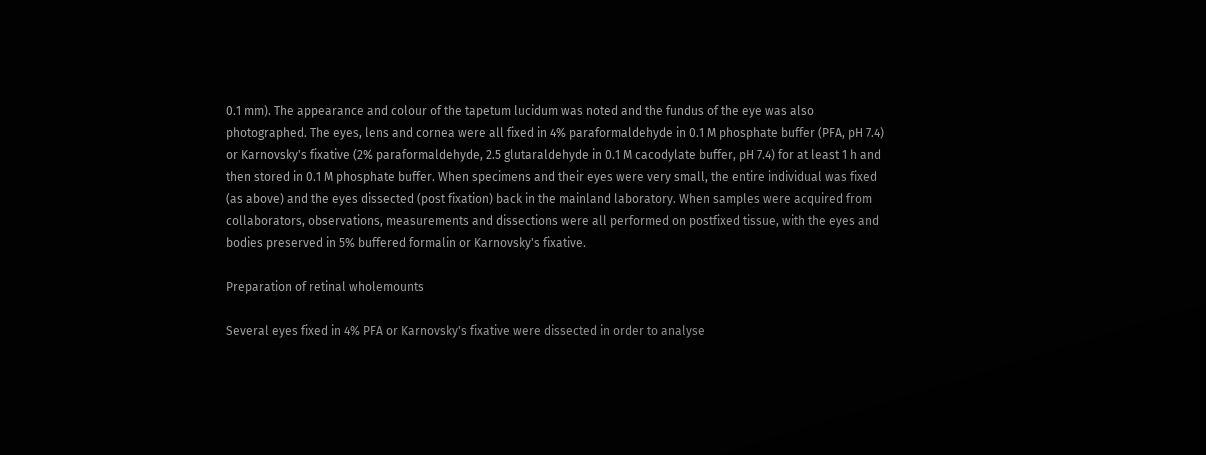0.1 mm). The appearance and colour of the tapetum lucidum was noted and the fundus of the eye was also photographed. The eyes, lens and cornea were all fixed in 4% paraformaldehyde in 0.1 M phosphate buffer (PFA, pH 7.4) or Karnovsky's fixative (2% paraformaldehyde, 2.5 glutaraldehyde in 0.1 M cacodylate buffer, pH 7.4) for at least 1 h and then stored in 0.1 M phosphate buffer. When specimens and their eyes were very small, the entire individual was fixed (as above) and the eyes dissected (post fixation) back in the mainland laboratory. When samples were acquired from collaborators, observations, measurements and dissections were all performed on postfixed tissue, with the eyes and bodies preserved in 5% buffered formalin or Karnovsky's fixative.

Preparation of retinal wholemounts

Several eyes fixed in 4% PFA or Karnovsky's fixative were dissected in order to analyse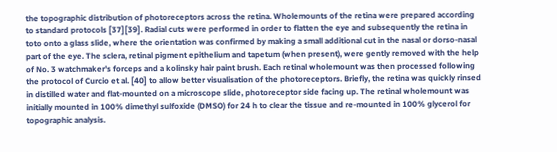the topographic distribution of photoreceptors across the retina. Wholemounts of the retina were prepared according to standard protocols [37][39]. Radial cuts were performed in order to flatten the eye and subsequently the retina in toto onto a glass slide, where the orientation was confirmed by making a small additional cut in the nasal or dorso-nasal part of the eye. The sclera, retinal pigment epithelium and tapetum (when present), were gently removed with the help of No. 3 watchmaker's forceps and a kolinsky hair paint brush. Each retinal wholemount was then processed following the protocol of Curcio et al. [40] to allow better visualisation of the photoreceptors. Briefly, the retina was quickly rinsed in distilled water and flat-mounted on a microscope slide, photoreceptor side facing up. The retinal wholemount was initially mounted in 100% dimethyl sulfoxide (DMSO) for 24 h to clear the tissue and re-mounted in 100% glycerol for topographic analysis.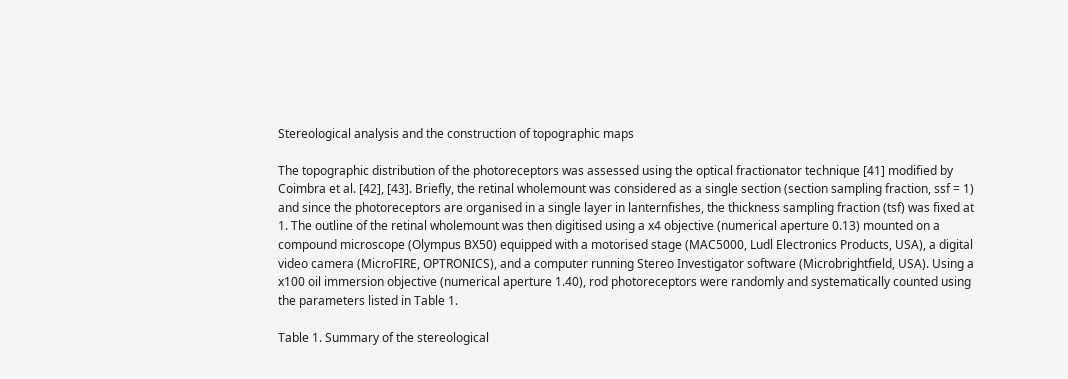Stereological analysis and the construction of topographic maps

The topographic distribution of the photoreceptors was assessed using the optical fractionator technique [41] modified by Coimbra et al. [42], [43]. Briefly, the retinal wholemount was considered as a single section (section sampling fraction, ssf = 1) and since the photoreceptors are organised in a single layer in lanternfishes, the thickness sampling fraction (tsf) was fixed at 1. The outline of the retinal wholemount was then digitised using a x4 objective (numerical aperture 0.13) mounted on a compound microscope (Olympus BX50) equipped with a motorised stage (MAC5000, Ludl Electronics Products, USA), a digital video camera (MicroFIRE, OPTRONICS), and a computer running Stereo Investigator software (Microbrightfield, USA). Using a x100 oil immersion objective (numerical aperture 1.40), rod photoreceptors were randomly and systematically counted using the parameters listed in Table 1.

Table 1. Summary of the stereological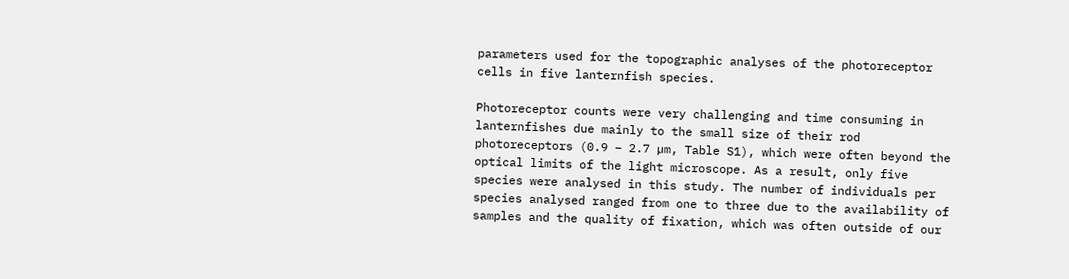parameters used for the topographic analyses of the photoreceptor cells in five lanternfish species.

Photoreceptor counts were very challenging and time consuming in lanternfishes due mainly to the small size of their rod photoreceptors (0.9 – 2.7 µm, Table S1), which were often beyond the optical limits of the light microscope. As a result, only five species were analysed in this study. The number of individuals per species analysed ranged from one to three due to the availability of samples and the quality of fixation, which was often outside of our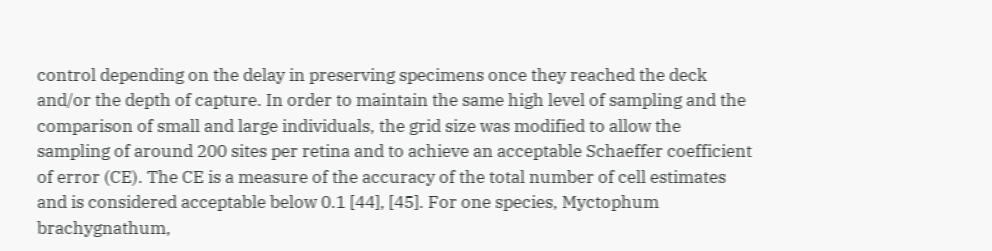control depending on the delay in preserving specimens once they reached the deck and/or the depth of capture. In order to maintain the same high level of sampling and the comparison of small and large individuals, the grid size was modified to allow the sampling of around 200 sites per retina and to achieve an acceptable Schaeffer coefficient of error (CE). The CE is a measure of the accuracy of the total number of cell estimates and is considered acceptable below 0.1 [44], [45]. For one species, Myctophum brachygnathum,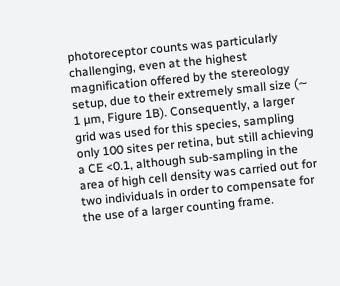photoreceptor counts was particularly challenging, even at the highest magnification offered by the stereology setup, due to their extremely small size (∼ 1 µm, Figure 1B). Consequently, a larger grid was used for this species, sampling only 100 sites per retina, but still achieving a CE <0.1, although sub-sampling in the area of high cell density was carried out for two individuals in order to compensate for the use of a larger counting frame.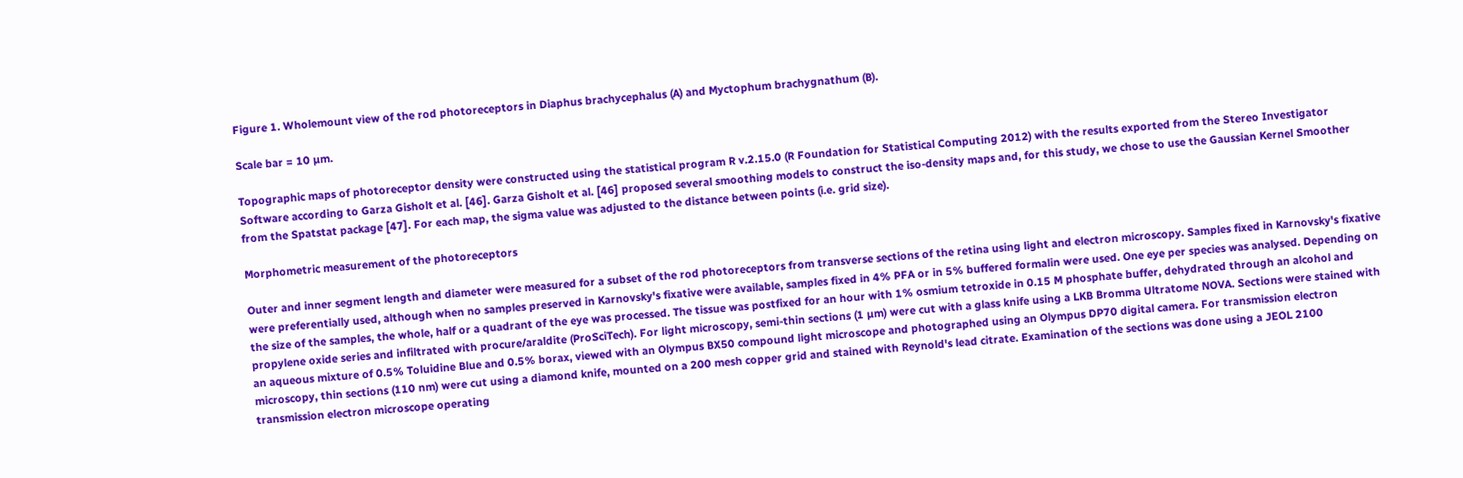Figure 1. Wholemount view of the rod photoreceptors in Diaphus brachycephalus (A) and Myctophum brachygnathum (B).

Scale bar = 10 µm.

Topographic maps of photoreceptor density were constructed using the statistical program R v.2.15.0 (R Foundation for Statistical Computing 2012) with the results exported from the Stereo Investigator Software according to Garza Gisholt et al. [46]. Garza Gisholt et al. [46] proposed several smoothing models to construct the iso-density maps and, for this study, we chose to use the Gaussian Kernel Smoother from the Spatstat package [47]. For each map, the sigma value was adjusted to the distance between points (i.e. grid size).

Morphometric measurement of the photoreceptors

Outer and inner segment length and diameter were measured for a subset of the rod photoreceptors from transverse sections of the retina using light and electron microscopy. Samples fixed in Karnovsky's fixative were preferentially used, although when no samples preserved in Karnovsky's fixative were available, samples fixed in 4% PFA or in 5% buffered formalin were used. One eye per species was analysed. Depending on the size of the samples, the whole, half or a quadrant of the eye was processed. The tissue was postfixed for an hour with 1% osmium tetroxide in 0.15 M phosphate buffer, dehydrated through an alcohol and propylene oxide series and infiltrated with procure/araldite (ProSciTech). For light microscopy, semi-thin sections (1 µm) were cut with a glass knife using a LKB Bromma Ultratome NOVA. Sections were stained with an aqueous mixture of 0.5% Toluidine Blue and 0.5% borax, viewed with an Olympus BX50 compound light microscope and photographed using an Olympus DP70 digital camera. For transmission electron microscopy, thin sections (110 nm) were cut using a diamond knife, mounted on a 200 mesh copper grid and stained with Reynold's lead citrate. Examination of the sections was done using a JEOL 2100 transmission electron microscope operating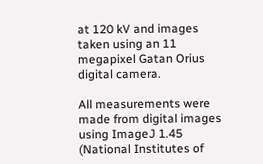at 120 kV and images taken using an 11 megapixel Gatan Orius digital camera.

All measurements were made from digital images using ImageJ 1.45 (National Institutes of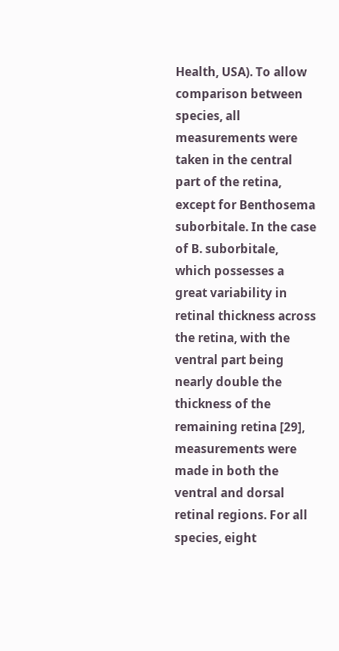Health, USA). To allow comparison between species, all measurements were taken in the central part of the retina, except for Benthosema suborbitale. In the case of B. suborbitale, which possesses a great variability in retinal thickness across the retina, with the ventral part being nearly double the thickness of the remaining retina [29], measurements were made in both the ventral and dorsal retinal regions. For all species, eight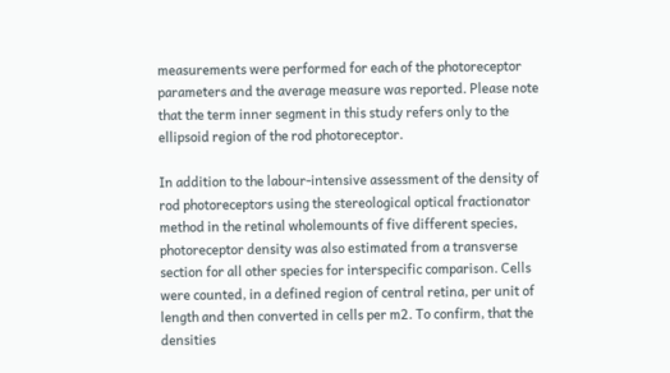measurements were performed for each of the photoreceptor parameters and the average measure was reported. Please note that the term inner segment in this study refers only to the ellipsoid region of the rod photoreceptor.

In addition to the labour-intensive assessment of the density of rod photoreceptors using the stereological optical fractionator method in the retinal wholemounts of five different species, photoreceptor density was also estimated from a transverse section for all other species for interspecific comparison. Cells were counted, in a defined region of central retina, per unit of length and then converted in cells per m2. To confirm, that the densities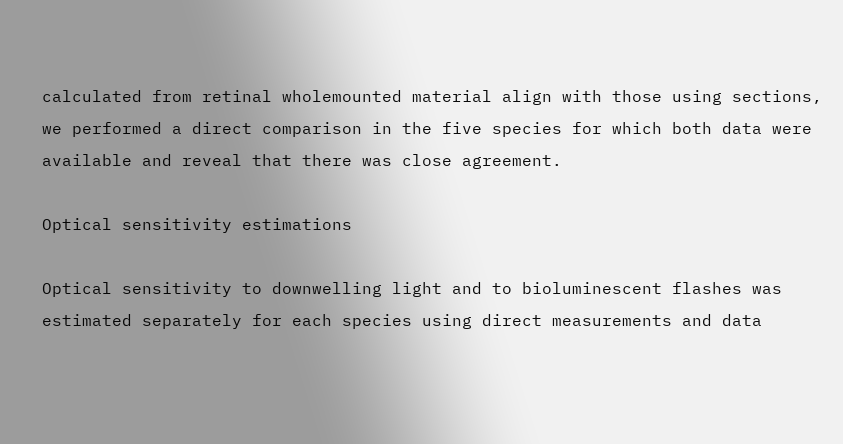calculated from retinal wholemounted material align with those using sections, we performed a direct comparison in the five species for which both data were available and reveal that there was close agreement.

Optical sensitivity estimations

Optical sensitivity to downwelling light and to bioluminescent flashes was estimated separately for each species using direct measurements and data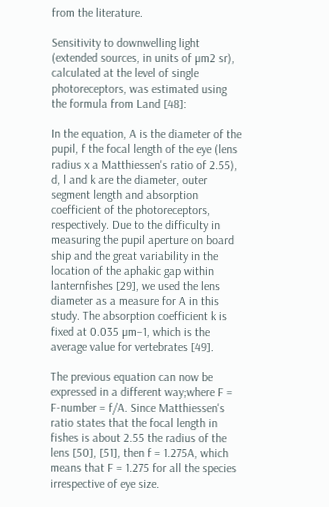from the literature.

Sensitivity to downwelling light (extended sources, in units of µm2 sr), calculated at the level of single photoreceptors, was estimated using the formula from Land [48]:

In the equation, A is the diameter of the pupil, f the focal length of the eye (lens radius x a Matthiessen's ratio of 2.55), d, l and k are the diameter, outer segment length and absorption coefficient of the photoreceptors, respectively. Due to the difficulty in measuring the pupil aperture on board ship and the great variability in the location of the aphakic gap within lanternfishes [29], we used the lens diameter as a measure for A in this study. The absorption coefficient k is fixed at 0.035 µm−1, which is the average value for vertebrates [49].

The previous equation can now be expressed in a different way;where F = F-number = f/A. Since Matthiessen's ratio states that the focal length in fishes is about 2.55 the radius of the lens [50], [51], then f = 1.275A, which means that F = 1.275 for all the species irrespective of eye size.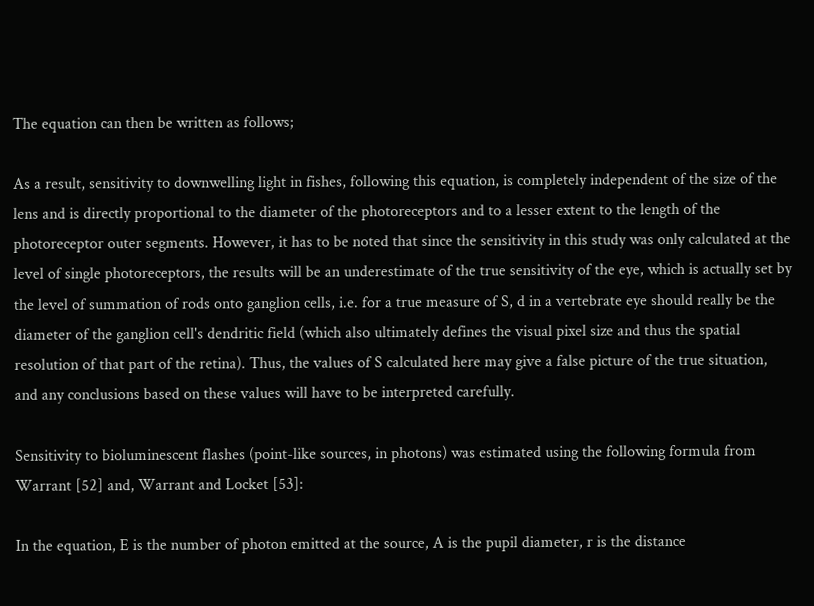The equation can then be written as follows;

As a result, sensitivity to downwelling light in fishes, following this equation, is completely independent of the size of the lens and is directly proportional to the diameter of the photoreceptors and to a lesser extent to the length of the photoreceptor outer segments. However, it has to be noted that since the sensitivity in this study was only calculated at the level of single photoreceptors, the results will be an underestimate of the true sensitivity of the eye, which is actually set by the level of summation of rods onto ganglion cells, i.e. for a true measure of S, d in a vertebrate eye should really be the diameter of the ganglion cell's dendritic field (which also ultimately defines the visual pixel size and thus the spatial resolution of that part of the retina). Thus, the values of S calculated here may give a false picture of the true situation, and any conclusions based on these values will have to be interpreted carefully.

Sensitivity to bioluminescent flashes (point-like sources, in photons) was estimated using the following formula from Warrant [52] and, Warrant and Locket [53]:

In the equation, E is the number of photon emitted at the source, A is the pupil diameter, r is the distance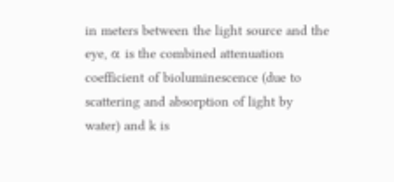in meters between the light source and the eye, α is the combined attenuation coefficient of bioluminescence (due to scattering and absorption of light by water) and k is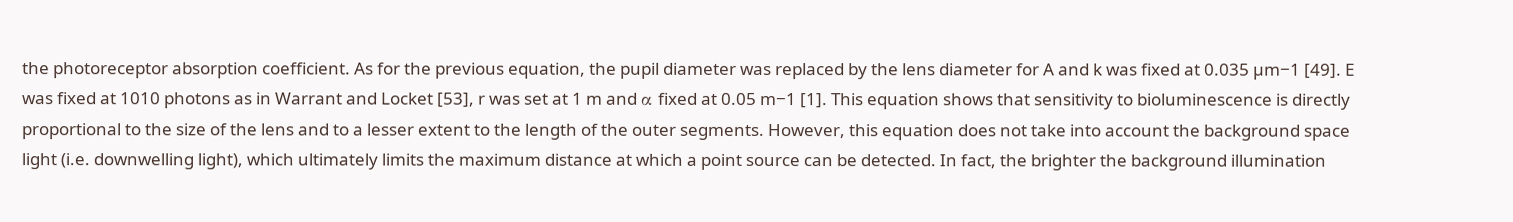the photoreceptor absorption coefficient. As for the previous equation, the pupil diameter was replaced by the lens diameter for A and k was fixed at 0.035 µm−1 [49]. E was fixed at 1010 photons as in Warrant and Locket [53], r was set at 1 m and α fixed at 0.05 m−1 [1]. This equation shows that sensitivity to bioluminescence is directly proportional to the size of the lens and to a lesser extent to the length of the outer segments. However, this equation does not take into account the background space light (i.e. downwelling light), which ultimately limits the maximum distance at which a point source can be detected. In fact, the brighter the background illumination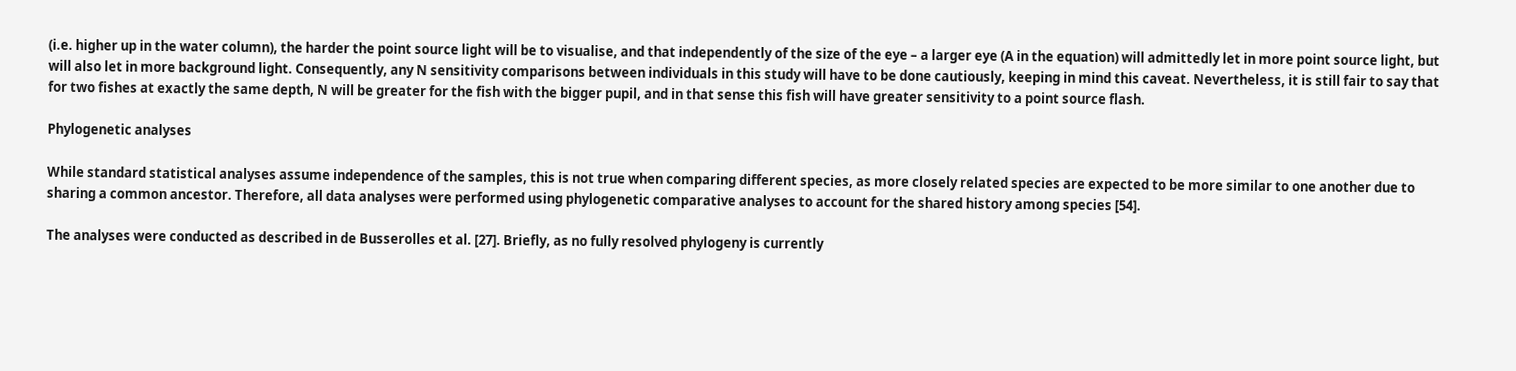(i.e. higher up in the water column), the harder the point source light will be to visualise, and that independently of the size of the eye – a larger eye (A in the equation) will admittedly let in more point source light, but will also let in more background light. Consequently, any N sensitivity comparisons between individuals in this study will have to be done cautiously, keeping in mind this caveat. Nevertheless, it is still fair to say that for two fishes at exactly the same depth, N will be greater for the fish with the bigger pupil, and in that sense this fish will have greater sensitivity to a point source flash.

Phylogenetic analyses

While standard statistical analyses assume independence of the samples, this is not true when comparing different species, as more closely related species are expected to be more similar to one another due to sharing a common ancestor. Therefore, all data analyses were performed using phylogenetic comparative analyses to account for the shared history among species [54].

The analyses were conducted as described in de Busserolles et al. [27]. Briefly, as no fully resolved phylogeny is currently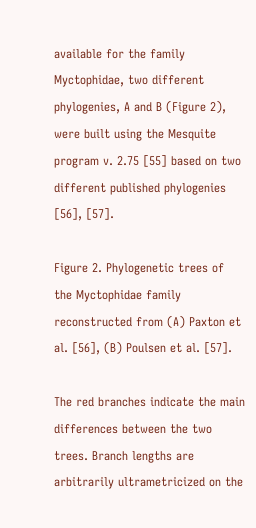available for the family Myctophidae, two different phylogenies, A and B (Figure 2), were built using the Mesquite program v. 2.75 [55] based on two different published phylogenies [56], [57].

Figure 2. Phylogenetic trees of the Myctophidae family reconstructed from (A) Paxton et al. [56], (B) Poulsen et al. [57].

The red branches indicate the main differences between the two trees. Branch lengths are arbitrarily ultrametricized on the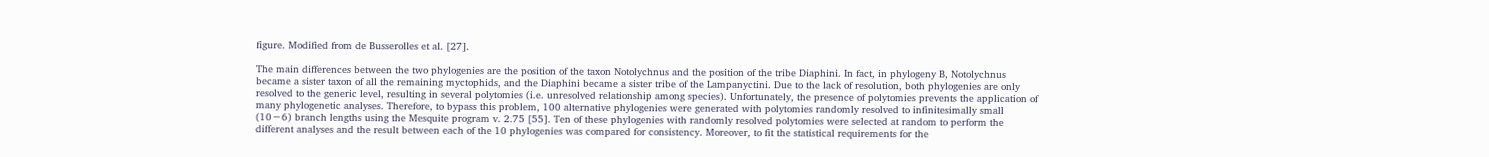figure. Modified from de Busserolles et al. [27].

The main differences between the two phylogenies are the position of the taxon Notolychnus and the position of the tribe Diaphini. In fact, in phylogeny B, Notolychnus became a sister taxon of all the remaining myctophids, and the Diaphini became a sister tribe of the Lampanyctini. Due to the lack of resolution, both phylogenies are only resolved to the generic level, resulting in several polytomies (i.e. unresolved relationship among species). Unfortunately, the presence of polytomies prevents the application of many phylogenetic analyses. Therefore, to bypass this problem, 100 alternative phylogenies were generated with polytomies randomly resolved to infinitesimally small (10−6) branch lengths using the Mesquite program v. 2.75 [55]. Ten of these phylogenies with randomly resolved polytomies were selected at random to perform the different analyses and the result between each of the 10 phylogenies was compared for consistency. Moreover, to fit the statistical requirements for the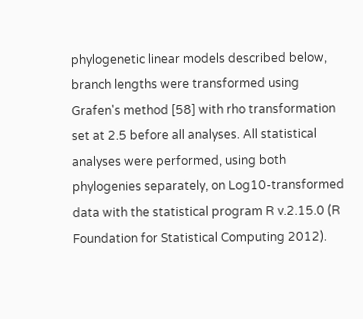phylogenetic linear models described below, branch lengths were transformed using Grafen's method [58] with rho transformation set at 2.5 before all analyses. All statistical analyses were performed, using both phylogenies separately, on Log10-transformed data with the statistical program R v.2.15.0 (R Foundation for Statistical Computing 2012).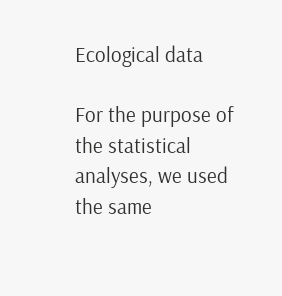Ecological data

For the purpose of the statistical analyses, we used the same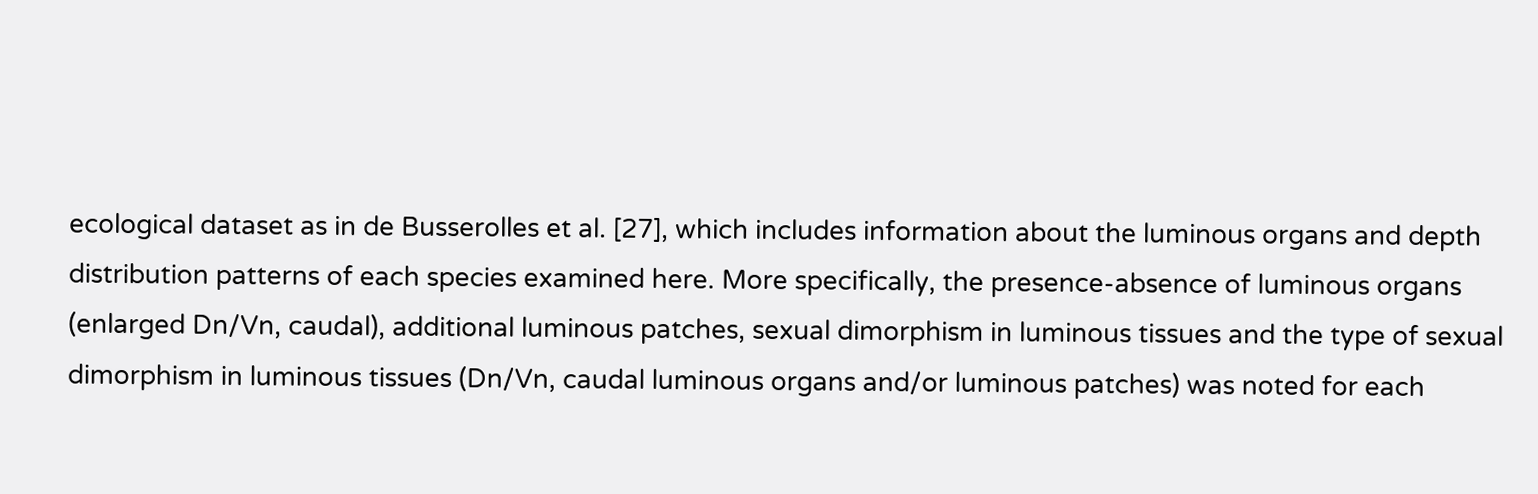ecological dataset as in de Busserolles et al. [27], which includes information about the luminous organs and depth distribution patterns of each species examined here. More specifically, the presence-absence of luminous organs (enlarged Dn/Vn, caudal), additional luminous patches, sexual dimorphism in luminous tissues and the type of sexual dimorphism in luminous tissues (Dn/Vn, caudal luminous organs and/or luminous patches) was noted for each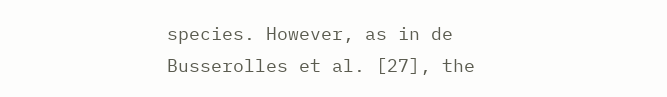species. However, as in de Busserolles et al. [27], the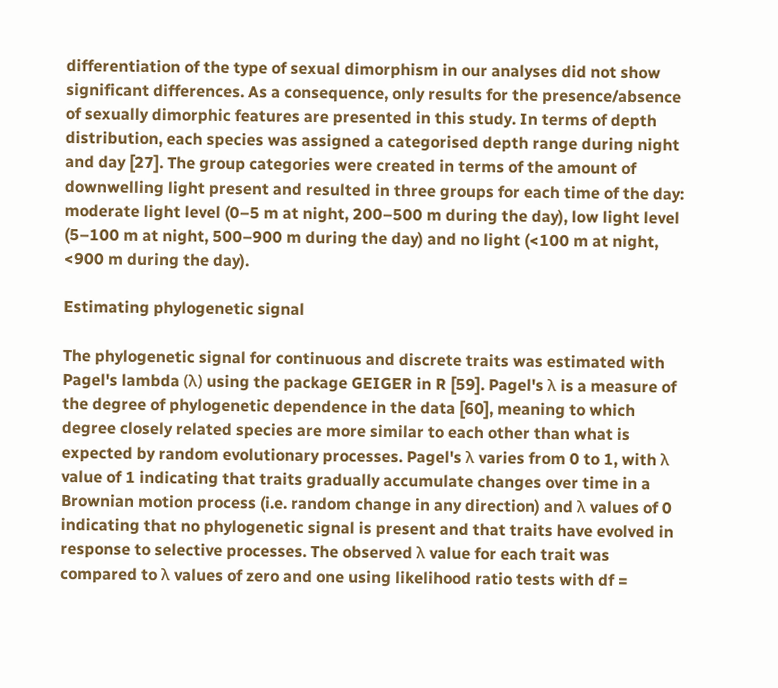differentiation of the type of sexual dimorphism in our analyses did not show significant differences. As a consequence, only results for the presence/absence of sexually dimorphic features are presented in this study. In terms of depth distribution, each species was assigned a categorised depth range during night and day [27]. The group categories were created in terms of the amount of downwelling light present and resulted in three groups for each time of the day: moderate light level (0–5 m at night, 200–500 m during the day), low light level (5–100 m at night, 500–900 m during the day) and no light (<100 m at night, <900 m during the day).

Estimating phylogenetic signal

The phylogenetic signal for continuous and discrete traits was estimated with Pagel's lambda (λ) using the package GEIGER in R [59]. Pagel's λ is a measure of the degree of phylogenetic dependence in the data [60], meaning to which degree closely related species are more similar to each other than what is expected by random evolutionary processes. Pagel's λ varies from 0 to 1, with λ value of 1 indicating that traits gradually accumulate changes over time in a Brownian motion process (i.e. random change in any direction) and λ values of 0 indicating that no phylogenetic signal is present and that traits have evolved in response to selective processes. The observed λ value for each trait was compared to λ values of zero and one using likelihood ratio tests with df =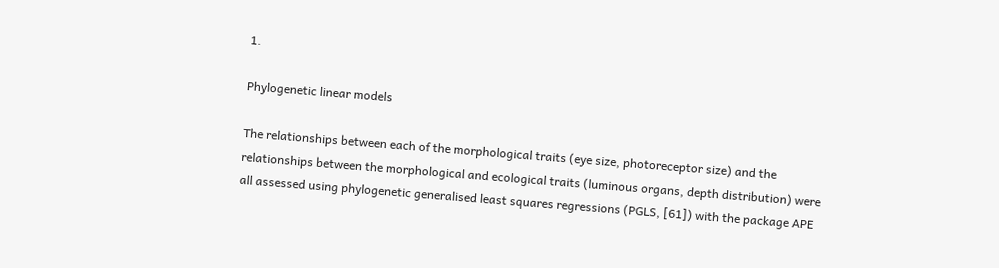1.

Phylogenetic linear models

The relationships between each of the morphological traits (eye size, photoreceptor size) and the relationships between the morphological and ecological traits (luminous organs, depth distribution) were all assessed using phylogenetic generalised least squares regressions (PGLS, [61]) with the package APE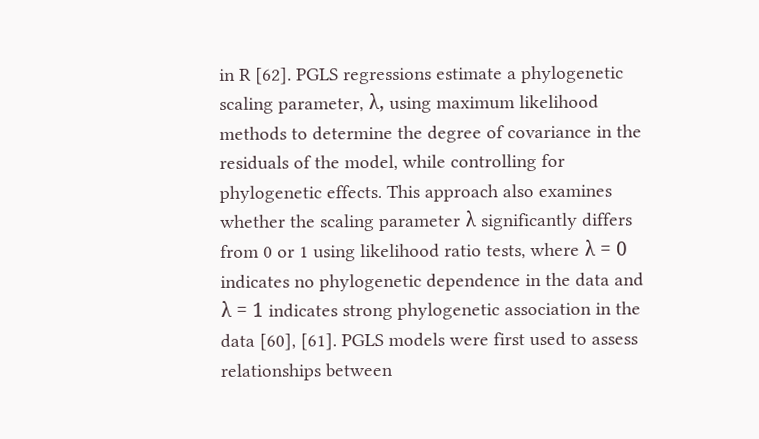in R [62]. PGLS regressions estimate a phylogenetic scaling parameter, λ, using maximum likelihood methods to determine the degree of covariance in the residuals of the model, while controlling for phylogenetic effects. This approach also examines whether the scaling parameter λ significantly differs from 0 or 1 using likelihood ratio tests, where λ = 0 indicates no phylogenetic dependence in the data and λ = 1 indicates strong phylogenetic association in the data [60], [61]. PGLS models were first used to assess relationships between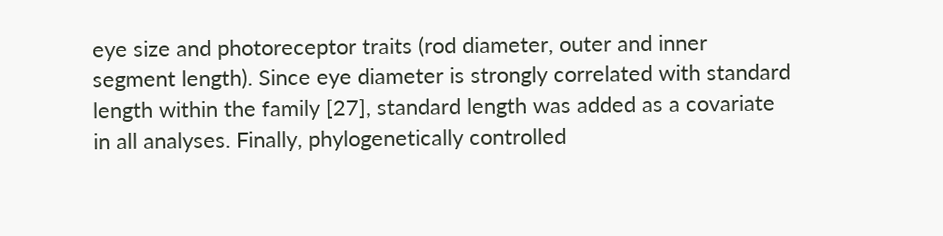eye size and photoreceptor traits (rod diameter, outer and inner segment length). Since eye diameter is strongly correlated with standard length within the family [27], standard length was added as a covariate in all analyses. Finally, phylogenetically controlled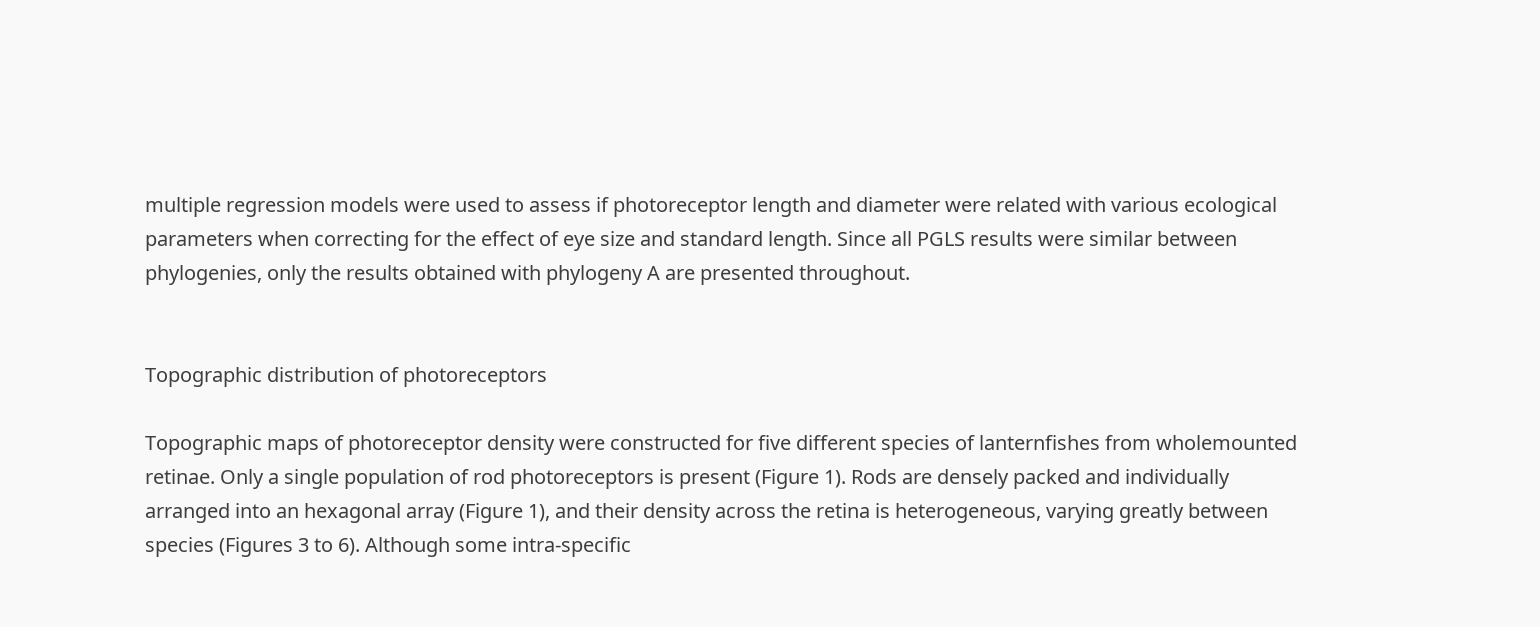multiple regression models were used to assess if photoreceptor length and diameter were related with various ecological parameters when correcting for the effect of eye size and standard length. Since all PGLS results were similar between phylogenies, only the results obtained with phylogeny A are presented throughout.


Topographic distribution of photoreceptors

Topographic maps of photoreceptor density were constructed for five different species of lanternfishes from wholemounted retinae. Only a single population of rod photoreceptors is present (Figure 1). Rods are densely packed and individually arranged into an hexagonal array (Figure 1), and their density across the retina is heterogeneous, varying greatly between species (Figures 3 to 6). Although some intra-specific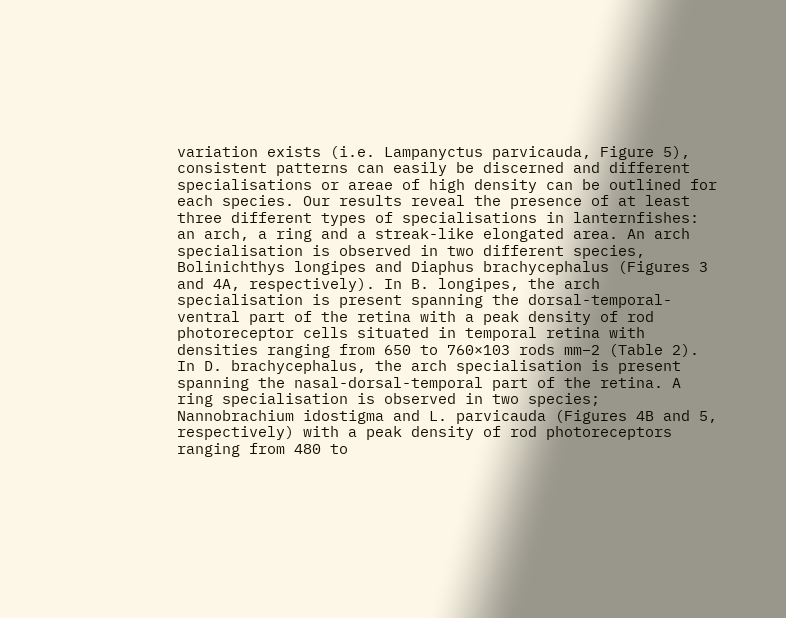variation exists (i.e. Lampanyctus parvicauda, Figure 5), consistent patterns can easily be discerned and different specialisations or areae of high density can be outlined for each species. Our results reveal the presence of at least three different types of specialisations in lanternfishes: an arch, a ring and a streak-like elongated area. An arch specialisation is observed in two different species, Bolinichthys longipes and Diaphus brachycephalus (Figures 3 and 4A, respectively). In B. longipes, the arch specialisation is present spanning the dorsal-temporal-ventral part of the retina with a peak density of rod photoreceptor cells situated in temporal retina with densities ranging from 650 to 760×103 rods mm−2 (Table 2). In D. brachycephalus, the arch specialisation is present spanning the nasal-dorsal-temporal part of the retina. A ring specialisation is observed in two species; Nannobrachium idostigma and L. parvicauda (Figures 4B and 5, respectively) with a peak density of rod photoreceptors ranging from 480 to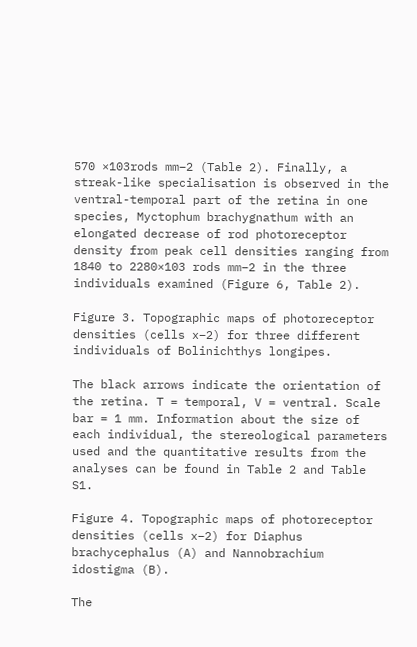570 ×103rods mm−2 (Table 2). Finally, a streak-like specialisation is observed in the ventral-temporal part of the retina in one species, Myctophum brachygnathum with an elongated decrease of rod photoreceptor density from peak cell densities ranging from 1840 to 2280×103 rods mm−2 in the three individuals examined (Figure 6, Table 2).

Figure 3. Topographic maps of photoreceptor densities (cells x−2) for three different individuals of Bolinichthys longipes.

The black arrows indicate the orientation of the retina. T = temporal, V = ventral. Scale bar = 1 mm. Information about the size of each individual, the stereological parameters used and the quantitative results from the analyses can be found in Table 2 and Table S1.

Figure 4. Topographic maps of photoreceptor densities (cells x−2) for Diaphus brachycephalus (A) and Nannobrachium idostigma (B).

The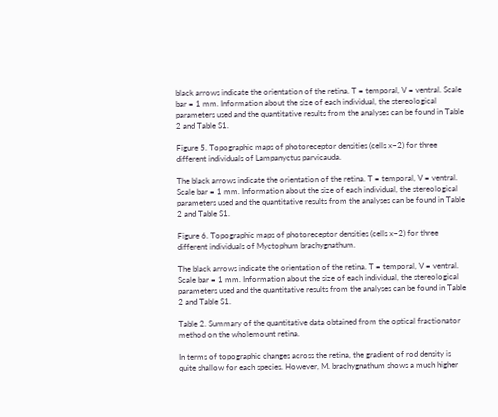black arrows indicate the orientation of the retina. T = temporal, V = ventral. Scale bar = 1 mm. Information about the size of each individual, the stereological parameters used and the quantitative results from the analyses can be found in Table 2 and Table S1.

Figure 5. Topographic maps of photoreceptor densities (cells x−2) for three different individuals of Lampanyctus parvicauda.

The black arrows indicate the orientation of the retina. T = temporal, V = ventral. Scale bar = 1 mm. Information about the size of each individual, the stereological parameters used and the quantitative results from the analyses can be found in Table 2 and Table S1.

Figure 6. Topographic maps of photoreceptor densities (cells x−2) for three different individuals of Myctophum brachygnathum.

The black arrows indicate the orientation of the retina. T = temporal, V = ventral. Scale bar = 1 mm. Information about the size of each individual, the stereological parameters used and the quantitative results from the analyses can be found in Table 2 and Table S1.

Table 2. Summary of the quantitative data obtained from the optical fractionator method on the wholemount retina.

In terms of topographic changes across the retina, the gradient of rod density is quite shallow for each species. However, M. brachygnathum shows a much higher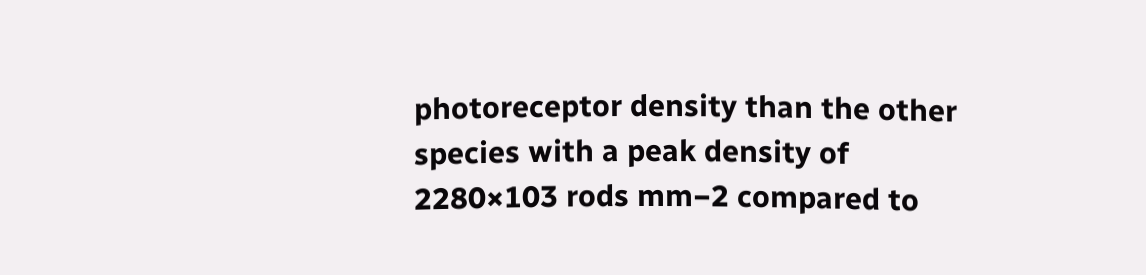photoreceptor density than the other species with a peak density of 2280×103 rods mm−2 compared to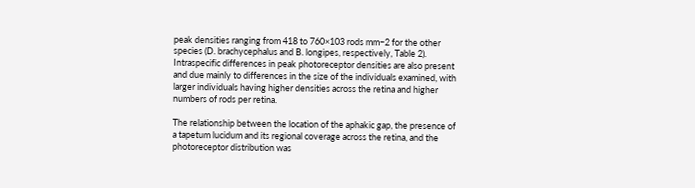peak densities ranging from 418 to 760×103 rods mm−2 for the other species (D. brachycephalus and B. longipes, respectively, Table 2). Intraspecific differences in peak photoreceptor densities are also present and due mainly to differences in the size of the individuals examined, with larger individuals having higher densities across the retina and higher numbers of rods per retina.

The relationship between the location of the aphakic gap, the presence of a tapetum lucidum and its regional coverage across the retina, and the photoreceptor distribution was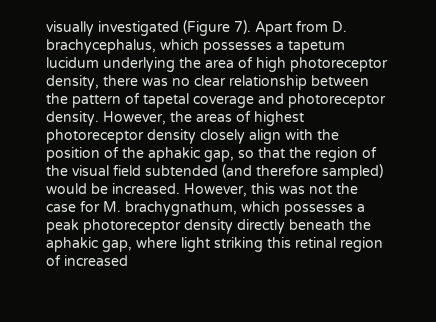visually investigated (Figure 7). Apart from D. brachycephalus, which possesses a tapetum lucidum underlying the area of high photoreceptor density, there was no clear relationship between the pattern of tapetal coverage and photoreceptor density. However, the areas of highest photoreceptor density closely align with the position of the aphakic gap, so that the region of the visual field subtended (and therefore sampled) would be increased. However, this was not the case for M. brachygnathum, which possesses a peak photoreceptor density directly beneath the aphakic gap, where light striking this retinal region of increased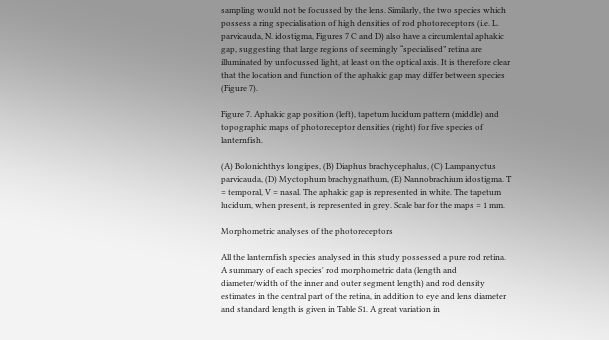sampling would not be focussed by the lens. Similarly, the two species which possess a ring specialisation of high densities of rod photoreceptors (i.e. L. parvicauda, N. idostigma, Figures 7 C and D) also have a circumlental aphakic gap, suggesting that large regions of seemingly “specialised” retina are illuminated by unfocussed light, at least on the optical axis. It is therefore clear that the location and function of the aphakic gap may differ between species (Figure 7).

Figure 7. Aphakic gap position (left), tapetum lucidum pattern (middle) and topographic maps of photoreceptor densities (right) for five species of lanternfish.

(A) Bolonichthys longipes, (B) Diaphus brachycephalus, (C) Lampanyctus parvicauda, (D) Myctophum brachygnathum, (E) Nannobrachium idostigma. T = temporal, V = nasal. The aphakic gap is represented in white. The tapetum lucidum, when present, is represented in grey. Scale bar for the maps = 1 mm.

Morphometric analyses of the photoreceptors

All the lanternfish species analysed in this study possessed a pure rod retina. A summary of each species' rod morphometric data (length and diameter/width of the inner and outer segment length) and rod density estimates in the central part of the retina, in addition to eye and lens diameter and standard length is given in Table S1. A great variation in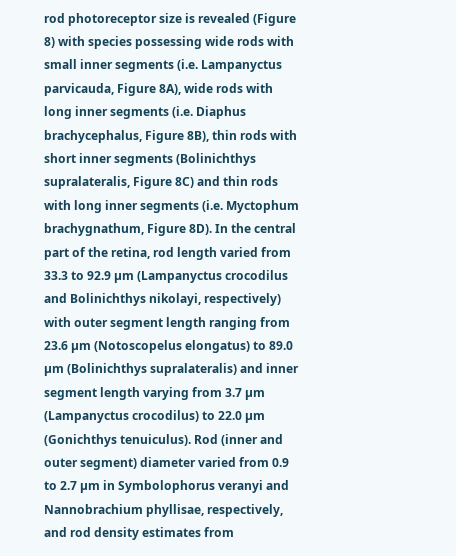rod photoreceptor size is revealed (Figure 8) with species possessing wide rods with small inner segments (i.e. Lampanyctus parvicauda, Figure 8A), wide rods with long inner segments (i.e. Diaphus brachycephalus, Figure 8B), thin rods with short inner segments (Bolinichthys supralateralis, Figure 8C) and thin rods with long inner segments (i.e. Myctophum brachygnathum, Figure 8D). In the central part of the retina, rod length varied from 33.3 to 92.9 µm (Lampanyctus crocodilus and Bolinichthys nikolayi, respectively) with outer segment length ranging from 23.6 µm (Notoscopelus elongatus) to 89.0 µm (Bolinichthys supralateralis) and inner segment length varying from 3.7 µm (Lampanyctus crocodilus) to 22.0 µm (Gonichthys tenuiculus). Rod (inner and outer segment) diameter varied from 0.9 to 2.7 µm in Symbolophorus veranyi and Nannobrachium phyllisae, respectively, and rod density estimates from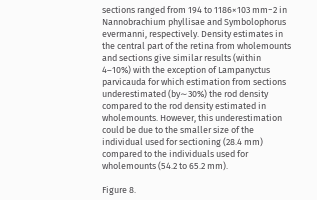sections ranged from 194 to 1186×103 mm−2 in Nannobrachium phyllisae and Symbolophorus evermanni, respectively. Density estimates in the central part of the retina from wholemounts and sections give similar results (within 4–10%) with the exception of Lampanyctus parvicauda for which estimation from sections underestimated (by∼30%) the rod density compared to the rod density estimated in wholemounts. However, this underestimation could be due to the smaller size of the individual used for sectioning (28.4 mm) compared to the individuals used for wholemounts (54.2 to 65.2 mm).

Figure 8.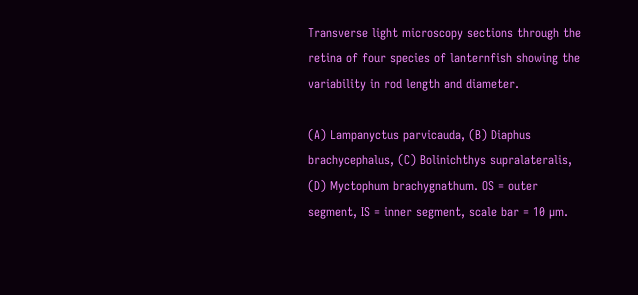Transverse light microscopy sections through the retina of four species of lanternfish showing the variability in rod length and diameter.

(A) Lampanyctus parvicauda, (B) Diaphus brachycephalus, (C) Bolinichthys supralateralis, (D) Myctophum brachygnathum. OS = outer segment, IS = inner segment, scale bar = 10 µm.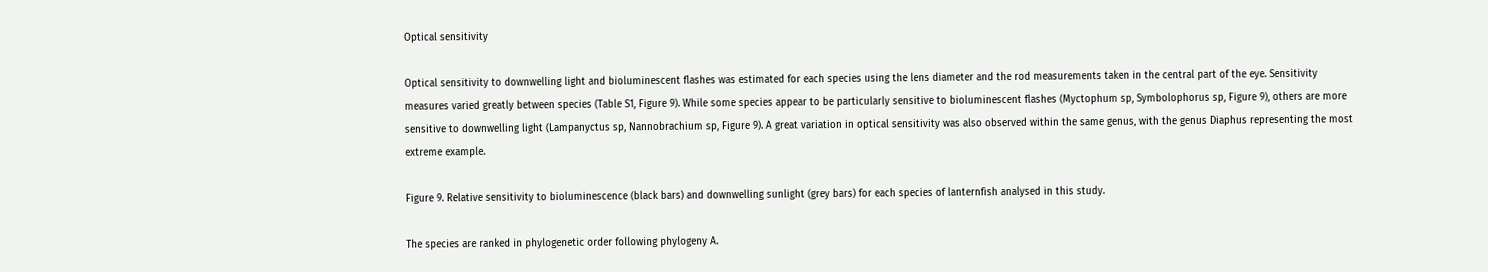Optical sensitivity

Optical sensitivity to downwelling light and bioluminescent flashes was estimated for each species using the lens diameter and the rod measurements taken in the central part of the eye. Sensitivity measures varied greatly between species (Table S1, Figure 9). While some species appear to be particularly sensitive to bioluminescent flashes (Myctophum sp, Symbolophorus sp, Figure 9), others are more sensitive to downwelling light (Lampanyctus sp, Nannobrachium sp, Figure 9). A great variation in optical sensitivity was also observed within the same genus, with the genus Diaphus representing the most extreme example.

Figure 9. Relative sensitivity to bioluminescence (black bars) and downwelling sunlight (grey bars) for each species of lanternfish analysed in this study.

The species are ranked in phylogenetic order following phylogeny A.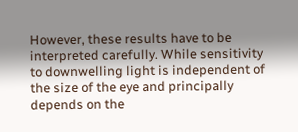However, these results have to be interpreted carefully. While sensitivity to downwelling light is independent of the size of the eye and principally depends on the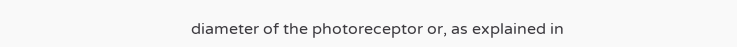diameter of the photoreceptor or, as explained in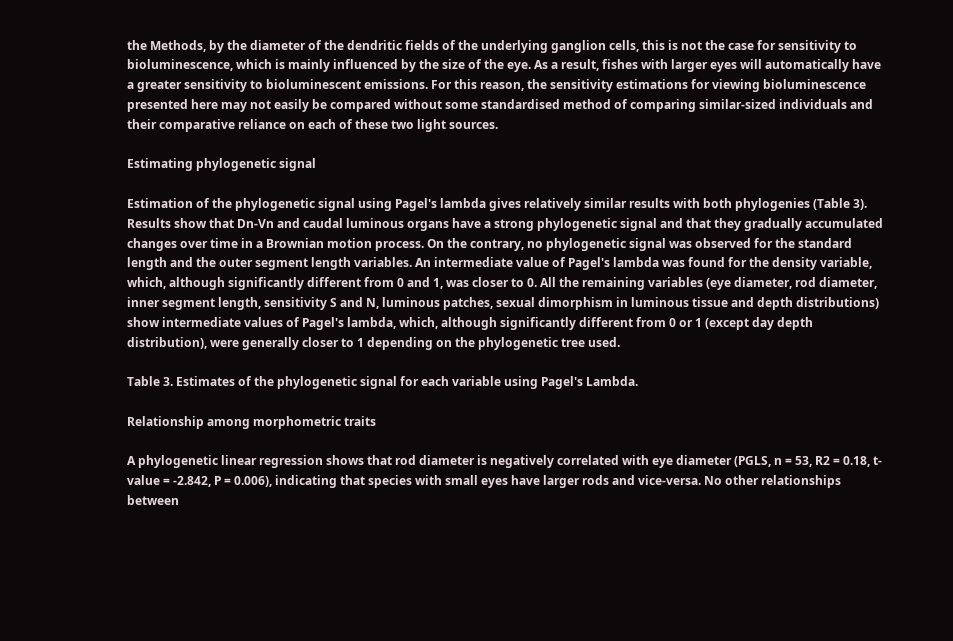the Methods, by the diameter of the dendritic fields of the underlying ganglion cells, this is not the case for sensitivity to bioluminescence, which is mainly influenced by the size of the eye. As a result, fishes with larger eyes will automatically have a greater sensitivity to bioluminescent emissions. For this reason, the sensitivity estimations for viewing bioluminescence presented here may not easily be compared without some standardised method of comparing similar-sized individuals and their comparative reliance on each of these two light sources.

Estimating phylogenetic signal

Estimation of the phylogenetic signal using Pagel's lambda gives relatively similar results with both phylogenies (Table 3). Results show that Dn-Vn and caudal luminous organs have a strong phylogenetic signal and that they gradually accumulated changes over time in a Brownian motion process. On the contrary, no phylogenetic signal was observed for the standard length and the outer segment length variables. An intermediate value of Pagel's lambda was found for the density variable, which, although significantly different from 0 and 1, was closer to 0. All the remaining variables (eye diameter, rod diameter, inner segment length, sensitivity S and N, luminous patches, sexual dimorphism in luminous tissue and depth distributions) show intermediate values of Pagel's lambda, which, although significantly different from 0 or 1 (except day depth distribution), were generally closer to 1 depending on the phylogenetic tree used.

Table 3. Estimates of the phylogenetic signal for each variable using Pagel's Lambda.

Relationship among morphometric traits

A phylogenetic linear regression shows that rod diameter is negatively correlated with eye diameter (PGLS, n = 53, R2 = 0.18, t-value = -2.842, P = 0.006), indicating that species with small eyes have larger rods and vice-versa. No other relationships between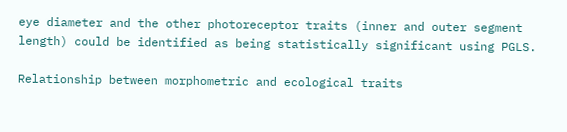eye diameter and the other photoreceptor traits (inner and outer segment length) could be identified as being statistically significant using PGLS.

Relationship between morphometric and ecological traits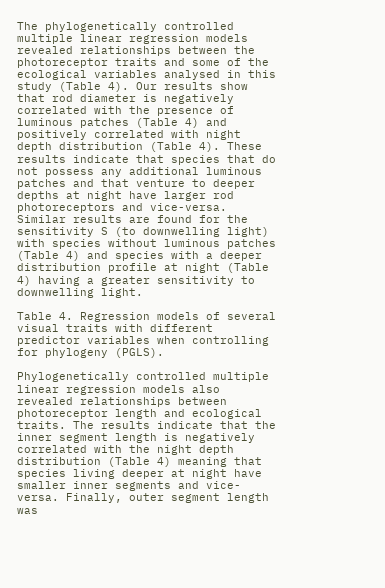The phylogenetically controlled multiple linear regression models revealed relationships between the photoreceptor traits and some of the ecological variables analysed in this study (Table 4). Our results show that rod diameter is negatively correlated with the presence of luminous patches (Table 4) and positively correlated with night depth distribution (Table 4). These results indicate that species that do not possess any additional luminous patches and that venture to deeper depths at night have larger rod photoreceptors and vice-versa. Similar results are found for the sensitivity S (to downwelling light) with species without luminous patches (Table 4) and species with a deeper distribution profile at night (Table 4) having a greater sensitivity to downwelling light.

Table 4. Regression models of several visual traits with different predictor variables when controlling for phylogeny (PGLS).

Phylogenetically controlled multiple linear regression models also revealed relationships between photoreceptor length and ecological traits. The results indicate that the inner segment length is negatively correlated with the night depth distribution (Table 4) meaning that species living deeper at night have smaller inner segments and vice-versa. Finally, outer segment length was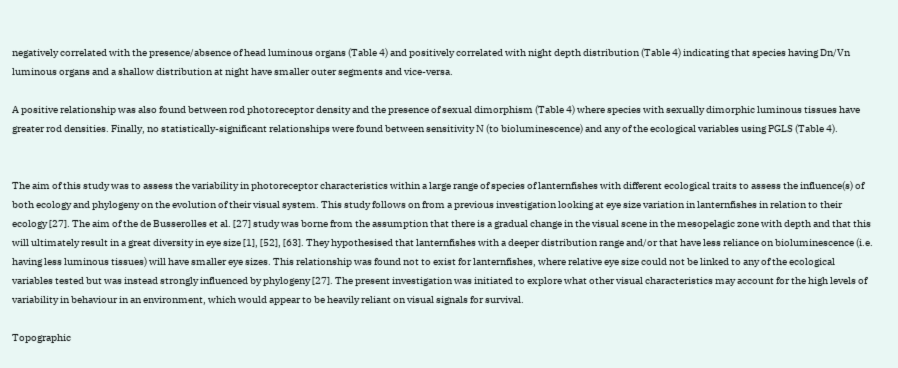negatively correlated with the presence/absence of head luminous organs (Table 4) and positively correlated with night depth distribution (Table 4) indicating that species having Dn/Vn luminous organs and a shallow distribution at night have smaller outer segments and vice-versa.

A positive relationship was also found between rod photoreceptor density and the presence of sexual dimorphism (Table 4) where species with sexually dimorphic luminous tissues have greater rod densities. Finally, no statistically-significant relationships were found between sensitivity N (to bioluminescence) and any of the ecological variables using PGLS (Table 4).


The aim of this study was to assess the variability in photoreceptor characteristics within a large range of species of lanternfishes with different ecological traits to assess the influence(s) of both ecology and phylogeny on the evolution of their visual system. This study follows on from a previous investigation looking at eye size variation in lanternfishes in relation to their ecology [27]. The aim of the de Busserolles et al. [27] study was borne from the assumption that there is a gradual change in the visual scene in the mesopelagic zone with depth and that this will ultimately result in a great diversity in eye size [1], [52], [63]. They hypothesised that lanternfishes with a deeper distribution range and/or that have less reliance on bioluminescence (i.e. having less luminous tissues) will have smaller eye sizes. This relationship was found not to exist for lanternfishes, where relative eye size could not be linked to any of the ecological variables tested but was instead strongly influenced by phylogeny [27]. The present investigation was initiated to explore what other visual characteristics may account for the high levels of variability in behaviour in an environment, which would appear to be heavily reliant on visual signals for survival.

Topographic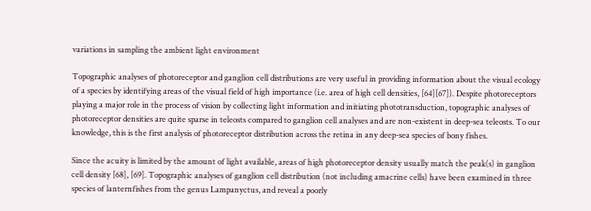variations in sampling the ambient light environment

Topographic analyses of photoreceptor and ganglion cell distributions are very useful in providing information about the visual ecology of a species by identifying areas of the visual field of high importance (i.e. area of high cell densities, [64][67]). Despite photoreceptors playing a major role in the process of vision by collecting light information and initiating phototransduction, topographic analyses of photoreceptor densities are quite sparse in teleosts compared to ganglion cell analyses and are non-existent in deep-sea teleosts. To our knowledge, this is the first analysis of photoreceptor distribution across the retina in any deep-sea species of bony fishes.

Since the acuity is limited by the amount of light available, areas of high photoreceptor density usually match the peak(s) in ganglion cell density [68], [69]. Topographic analyses of ganglion cell distribution (not including amacrine cells) have been examined in three species of lanternfishes from the genus Lampanyctus, and reveal a poorly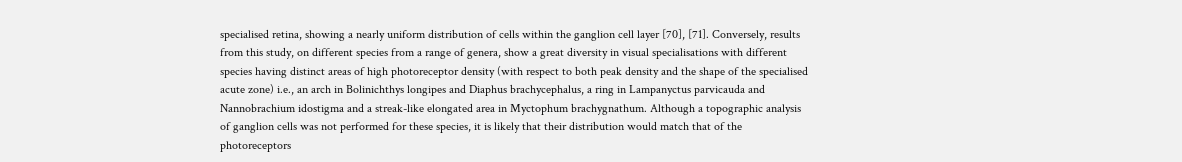specialised retina, showing a nearly uniform distribution of cells within the ganglion cell layer [70], [71]. Conversely, results from this study, on different species from a range of genera, show a great diversity in visual specialisations with different species having distinct areas of high photoreceptor density (with respect to both peak density and the shape of the specialised acute zone) i.e., an arch in Bolinichthys longipes and Diaphus brachycephalus, a ring in Lampanyctus parvicauda and Nannobrachium idostigma and a streak-like elongated area in Myctophum brachygnathum. Although a topographic analysis of ganglion cells was not performed for these species, it is likely that their distribution would match that of the photoreceptors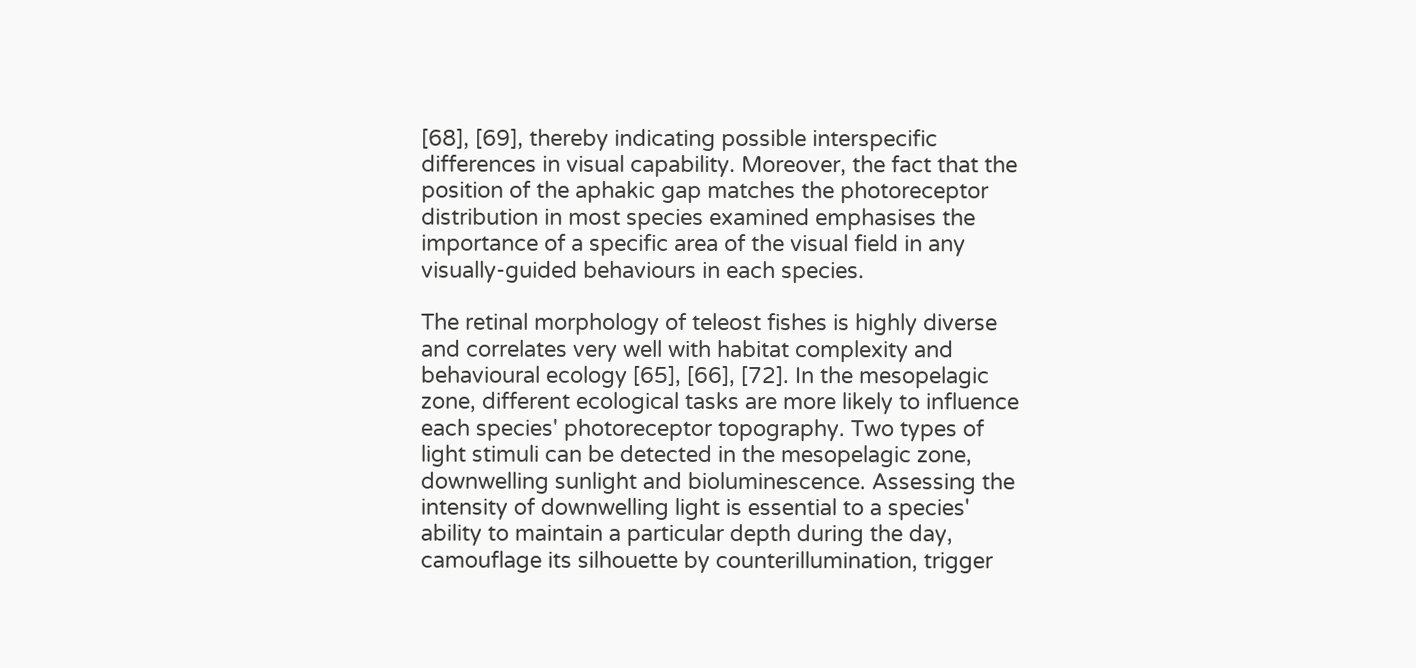[68], [69], thereby indicating possible interspecific differences in visual capability. Moreover, the fact that the position of the aphakic gap matches the photoreceptor distribution in most species examined emphasises the importance of a specific area of the visual field in any visually-guided behaviours in each species.

The retinal morphology of teleost fishes is highly diverse and correlates very well with habitat complexity and behavioural ecology [65], [66], [72]. In the mesopelagic zone, different ecological tasks are more likely to influence each species' photoreceptor topography. Two types of light stimuli can be detected in the mesopelagic zone, downwelling sunlight and bioluminescence. Assessing the intensity of downwelling light is essential to a species' ability to maintain a particular depth during the day, camouflage its silhouette by counterillumination, trigger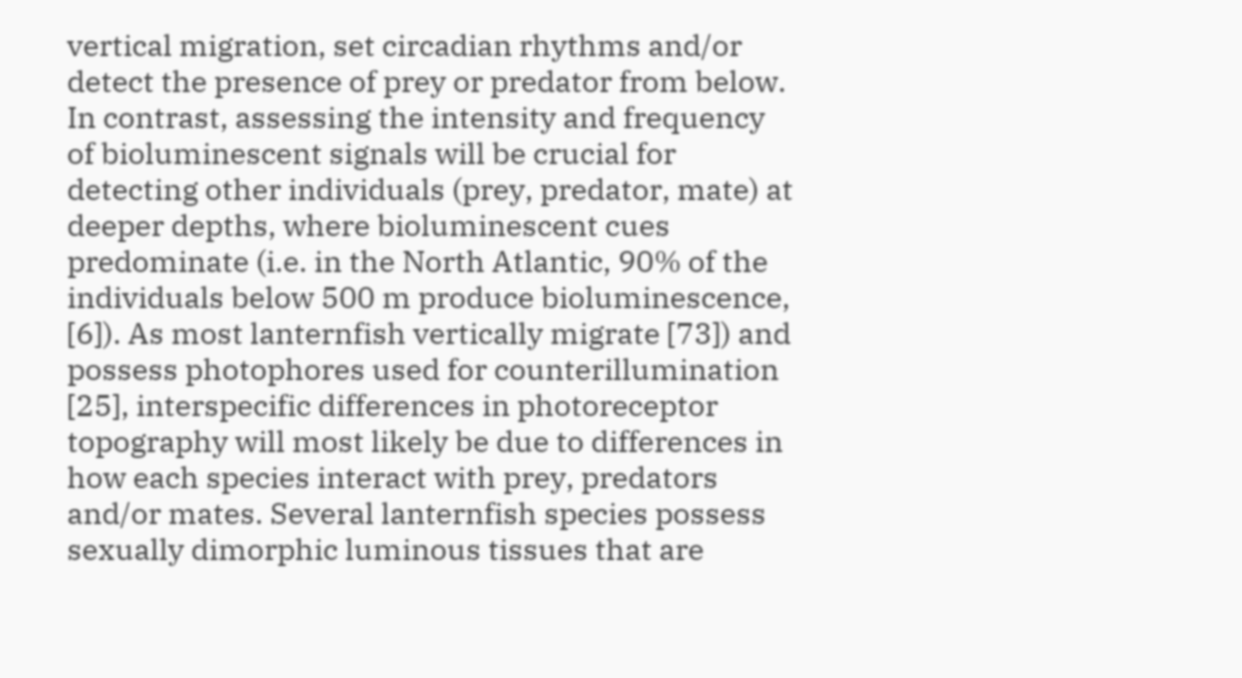vertical migration, set circadian rhythms and/or detect the presence of prey or predator from below. In contrast, assessing the intensity and frequency of bioluminescent signals will be crucial for detecting other individuals (prey, predator, mate) at deeper depths, where bioluminescent cues predominate (i.e. in the North Atlantic, 90% of the individuals below 500 m produce bioluminescence, [6]). As most lanternfish vertically migrate [73]) and possess photophores used for counterillumination [25], interspecific differences in photoreceptor topography will most likely be due to differences in how each species interact with prey, predators and/or mates. Several lanternfish species possess sexually dimorphic luminous tissues that are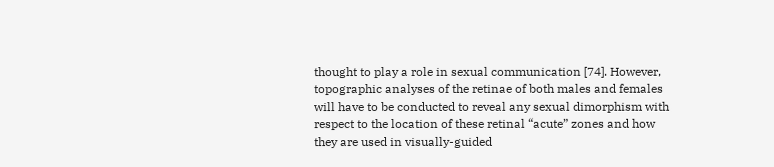thought to play a role in sexual communication [74]. However, topographic analyses of the retinae of both males and females will have to be conducted to reveal any sexual dimorphism with respect to the location of these retinal “acute” zones and how they are used in visually-guided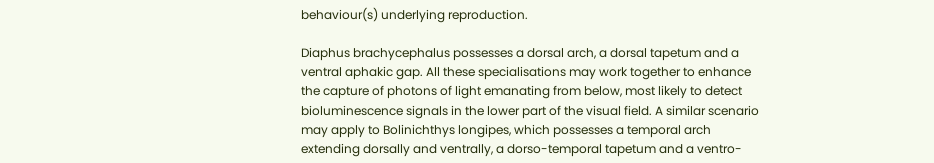behaviour(s) underlying reproduction.

Diaphus brachycephalus possesses a dorsal arch, a dorsal tapetum and a ventral aphakic gap. All these specialisations may work together to enhance the capture of photons of light emanating from below, most likely to detect bioluminescence signals in the lower part of the visual field. A similar scenario may apply to Bolinichthys longipes, which possesses a temporal arch extending dorsally and ventrally, a dorso-temporal tapetum and a ventro-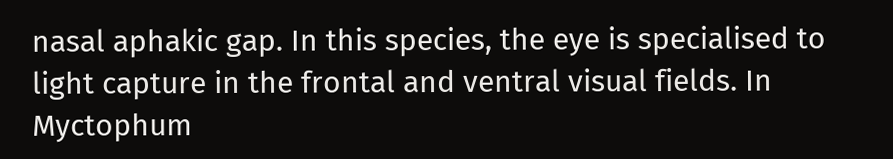nasal aphakic gap. In this species, the eye is specialised to light capture in the frontal and ventral visual fields. In Myctophum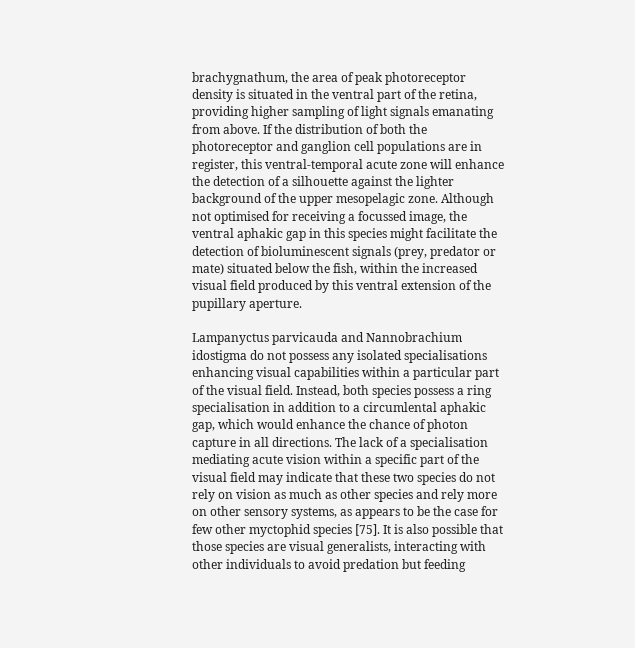brachygnathum, the area of peak photoreceptor density is situated in the ventral part of the retina, providing higher sampling of light signals emanating from above. If the distribution of both the photoreceptor and ganglion cell populations are in register, this ventral-temporal acute zone will enhance the detection of a silhouette against the lighter background of the upper mesopelagic zone. Although not optimised for receiving a focussed image, the ventral aphakic gap in this species might facilitate the detection of bioluminescent signals (prey, predator or mate) situated below the fish, within the increased visual field produced by this ventral extension of the pupillary aperture.

Lampanyctus parvicauda and Nannobrachium idostigma do not possess any isolated specialisations enhancing visual capabilities within a particular part of the visual field. Instead, both species possess a ring specialisation in addition to a circumlental aphakic gap, which would enhance the chance of photon capture in all directions. The lack of a specialisation mediating acute vision within a specific part of the visual field may indicate that these two species do not rely on vision as much as other species and rely more on other sensory systems, as appears to be the case for few other myctophid species [75]. It is also possible that those species are visual generalists, interacting with other individuals to avoid predation but feeding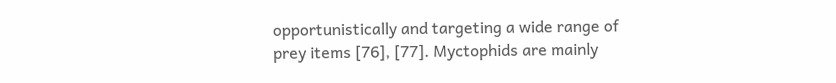opportunistically and targeting a wide range of prey items [76], [77]. Myctophids are mainly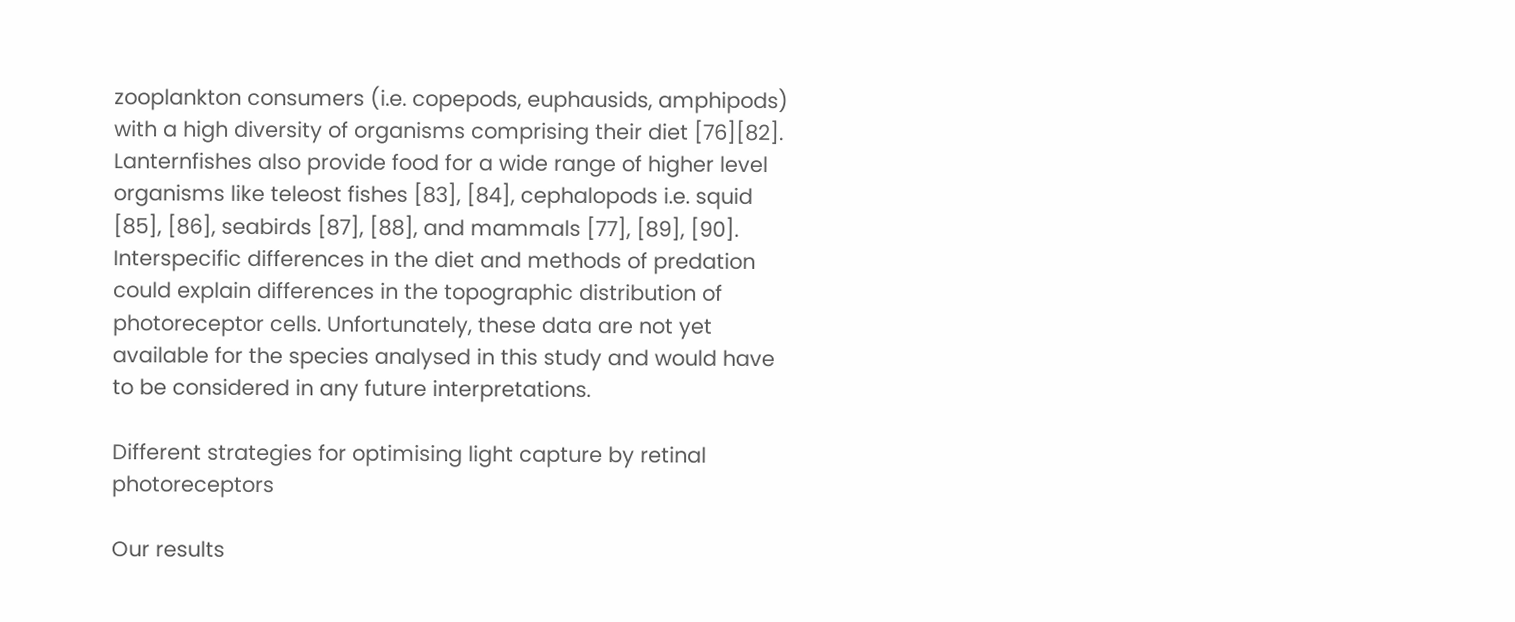zooplankton consumers (i.e. copepods, euphausids, amphipods) with a high diversity of organisms comprising their diet [76][82]. Lanternfishes also provide food for a wide range of higher level organisms like teleost fishes [83], [84], cephalopods i.e. squid [85], [86], seabirds [87], [88], and mammals [77], [89], [90]. Interspecific differences in the diet and methods of predation could explain differences in the topographic distribution of photoreceptor cells. Unfortunately, these data are not yet available for the species analysed in this study and would have to be considered in any future interpretations.

Different strategies for optimising light capture by retinal photoreceptors

Our results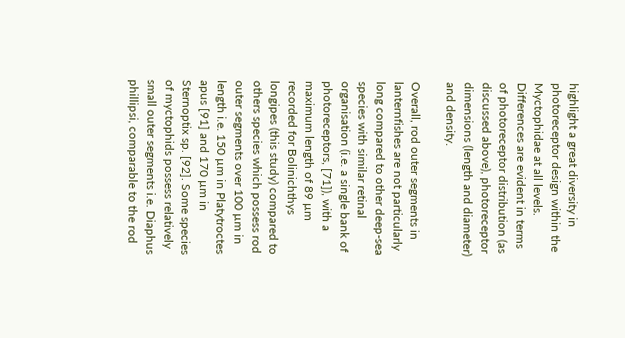highlight a great diversity in photoreceptor design within the Myctophidae at all levels. Differences are evident in terms of photoreceptor distribution (as discussed above), photoreceptor dimensions (length and diameter) and density.

Overall, rod outer segments in lanternfishes are not particularly long compared to other deep-sea species with similar retinal organisation (i.e. a single bank of photoreceptors, [71]), with a maximum length of 89 µm recorded for Bolinichthys longipes (this study) compared to others species which possess rod outer segments over 100 µm in length i.e. 150 µm in Platytroctes apus [91] and 170 µm in Sternoptix sp. [92]. Some species of myctophids possess relatively small outer segments i.e. Diaphus phillipsi, comparable to the rod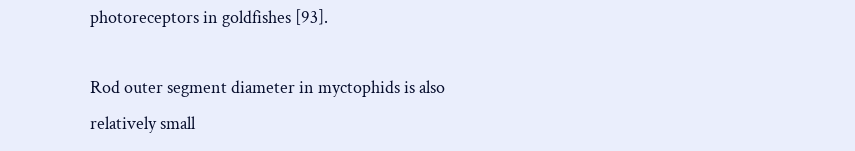photoreceptors in goldfishes [93].

Rod outer segment diameter in myctophids is also relatively small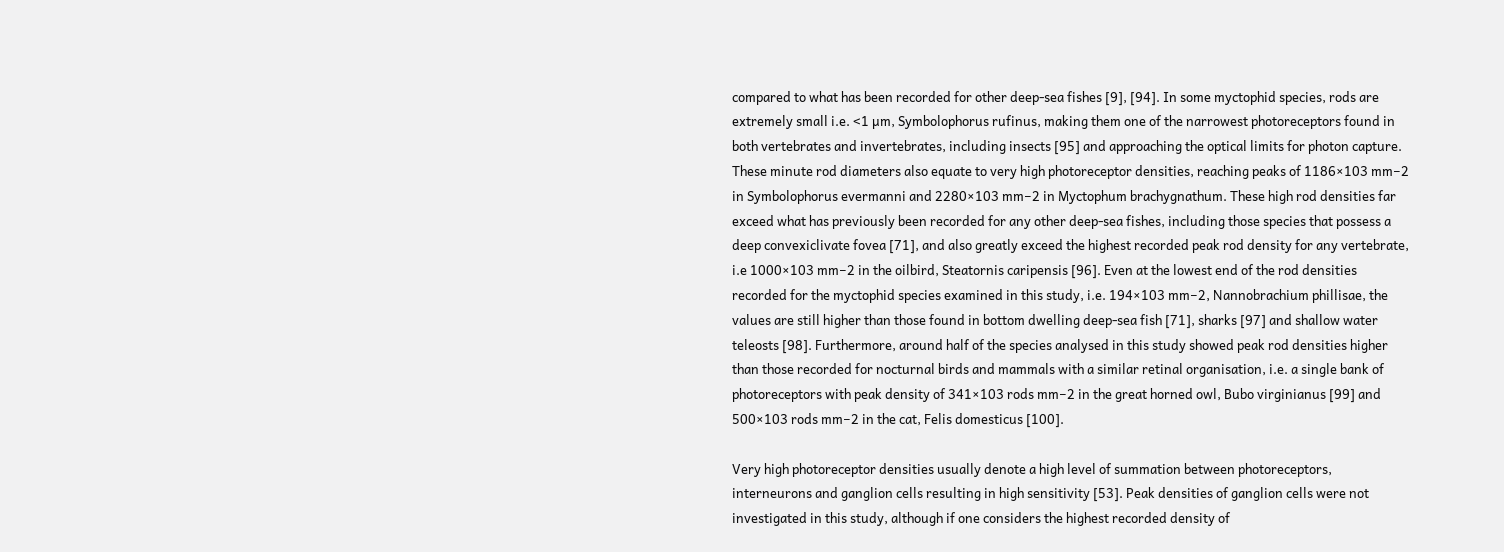compared to what has been recorded for other deep-sea fishes [9], [94]. In some myctophid species, rods are extremely small i.e. <1 µm, Symbolophorus rufinus, making them one of the narrowest photoreceptors found in both vertebrates and invertebrates, including insects [95] and approaching the optical limits for photon capture. These minute rod diameters also equate to very high photoreceptor densities, reaching peaks of 1186×103 mm−2 in Symbolophorus evermanni and 2280×103 mm−2 in Myctophum brachygnathum. These high rod densities far exceed what has previously been recorded for any other deep-sea fishes, including those species that possess a deep convexiclivate fovea [71], and also greatly exceed the highest recorded peak rod density for any vertebrate, i.e 1000×103 mm−2 in the oilbird, Steatornis caripensis [96]. Even at the lowest end of the rod densities recorded for the myctophid species examined in this study, i.e. 194×103 mm−2, Nannobrachium phillisae, the values are still higher than those found in bottom dwelling deep-sea fish [71], sharks [97] and shallow water teleosts [98]. Furthermore, around half of the species analysed in this study showed peak rod densities higher than those recorded for nocturnal birds and mammals with a similar retinal organisation, i.e. a single bank of photoreceptors with peak density of 341×103 rods mm−2 in the great horned owl, Bubo virginianus [99] and 500×103 rods mm−2 in the cat, Felis domesticus [100].

Very high photoreceptor densities usually denote a high level of summation between photoreceptors, interneurons and ganglion cells resulting in high sensitivity [53]. Peak densities of ganglion cells were not investigated in this study, although if one considers the highest recorded density of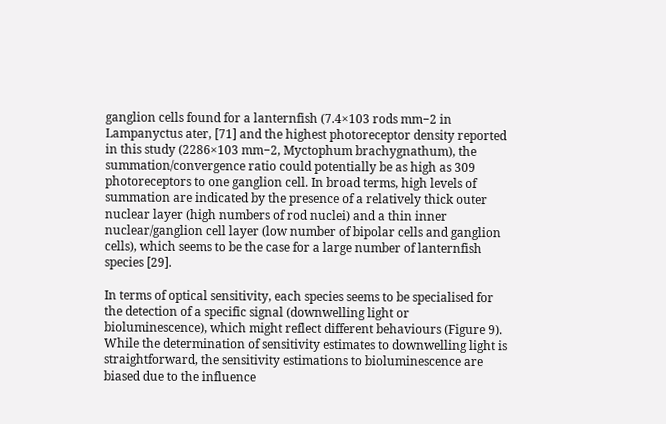ganglion cells found for a lanternfish (7.4×103 rods mm−2 in Lampanyctus ater, [71] and the highest photoreceptor density reported in this study (2286×103 mm−2, Myctophum brachygnathum), the summation/convergence ratio could potentially be as high as 309 photoreceptors to one ganglion cell. In broad terms, high levels of summation are indicated by the presence of a relatively thick outer nuclear layer (high numbers of rod nuclei) and a thin inner nuclear/ganglion cell layer (low number of bipolar cells and ganglion cells), which seems to be the case for a large number of lanternfish species [29].

In terms of optical sensitivity, each species seems to be specialised for the detection of a specific signal (downwelling light or bioluminescence), which might reflect different behaviours (Figure 9). While the determination of sensitivity estimates to downwelling light is straightforward, the sensitivity estimations to bioluminescence are biased due to the influence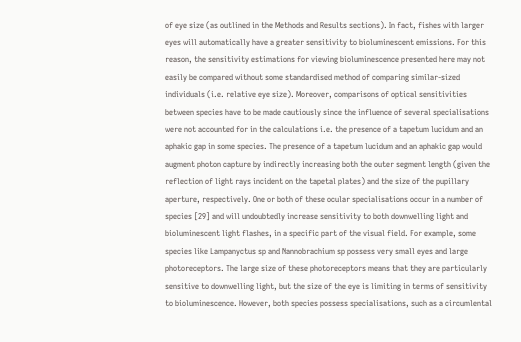of eye size (as outlined in the Methods and Results sections). In fact, fishes with larger eyes will automatically have a greater sensitivity to bioluminescent emissions. For this reason, the sensitivity estimations for viewing bioluminescence presented here may not easily be compared without some standardised method of comparing similar-sized individuals (i.e. relative eye size). Moreover, comparisons of optical sensitivities between species have to be made cautiously since the influence of several specialisations were not accounted for in the calculations i.e. the presence of a tapetum lucidum and an aphakic gap in some species. The presence of a tapetum lucidum and an aphakic gap would augment photon capture by indirectly increasing both the outer segment length (given the reflection of light rays incident on the tapetal plates) and the size of the pupillary aperture, respectively. One or both of these ocular specialisations occur in a number of species [29] and will undoubtedly increase sensitivity to both downwelling light and bioluminescent light flashes, in a specific part of the visual field. For example, some species like Lampanyctus sp and Nannobrachium sp possess very small eyes and large photoreceptors. The large size of these photoreceptors means that they are particularly sensitive to downwelling light, but the size of the eye is limiting in terms of sensitivity to bioluminescence. However, both species possess specialisations, such as a circumlental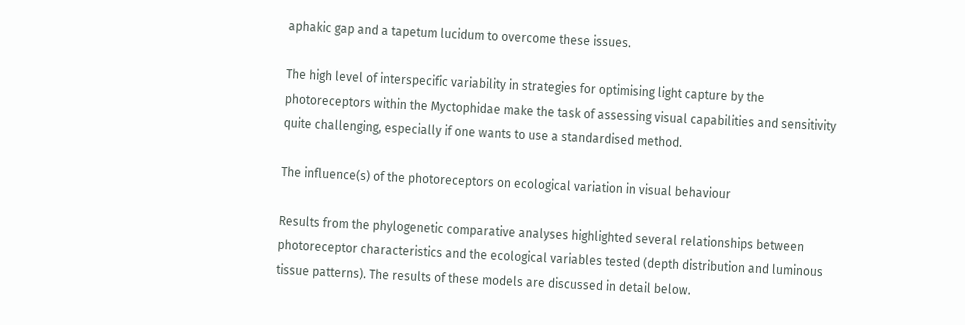aphakic gap and a tapetum lucidum to overcome these issues.

The high level of interspecific variability in strategies for optimising light capture by the photoreceptors within the Myctophidae make the task of assessing visual capabilities and sensitivity quite challenging, especially if one wants to use a standardised method.

The influence(s) of the photoreceptors on ecological variation in visual behaviour

Results from the phylogenetic comparative analyses highlighted several relationships between photoreceptor characteristics and the ecological variables tested (depth distribution and luminous tissue patterns). The results of these models are discussed in detail below.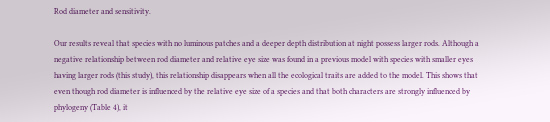Rod diameter and sensitivity.

Our results reveal that species with no luminous patches and a deeper depth distribution at night possess larger rods. Although a negative relationship between rod diameter and relative eye size was found in a previous model with species with smaller eyes having larger rods (this study), this relationship disappears when all the ecological traits are added to the model. This shows that even though rod diameter is influenced by the relative eye size of a species and that both characters are strongly influenced by phylogeny (Table 4), it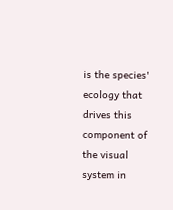is the species' ecology that drives this component of the visual system in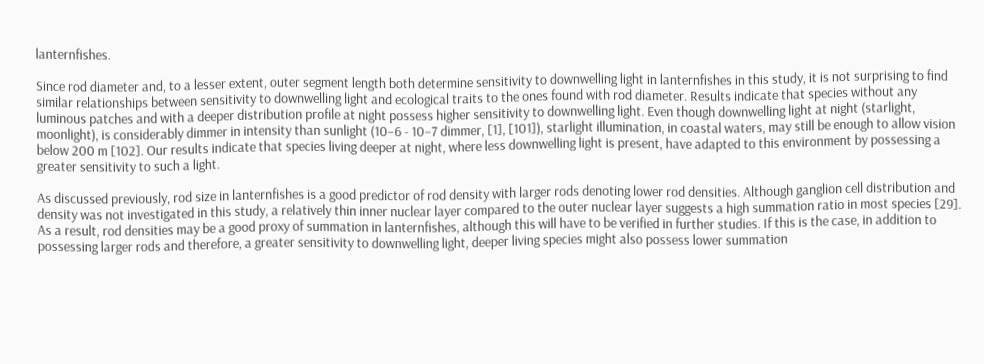lanternfishes.

Since rod diameter and, to a lesser extent, outer segment length both determine sensitivity to downwelling light in lanternfishes in this study, it is not surprising to find similar relationships between sensitivity to downwelling light and ecological traits to the ones found with rod diameter. Results indicate that species without any luminous patches and with a deeper distribution profile at night possess higher sensitivity to downwelling light. Even though downwelling light at night (starlight, moonlight), is considerably dimmer in intensity than sunlight (10−6 - 10−7 dimmer, [1], [101]), starlight illumination, in coastal waters, may still be enough to allow vision below 200 m [102]. Our results indicate that species living deeper at night, where less downwelling light is present, have adapted to this environment by possessing a greater sensitivity to such a light.

As discussed previously, rod size in lanternfishes is a good predictor of rod density with larger rods denoting lower rod densities. Although ganglion cell distribution and density was not investigated in this study, a relatively thin inner nuclear layer compared to the outer nuclear layer suggests a high summation ratio in most species [29]. As a result, rod densities may be a good proxy of summation in lanternfishes, although this will have to be verified in further studies. If this is the case, in addition to possessing larger rods and therefore, a greater sensitivity to downwelling light, deeper living species might also possess lower summation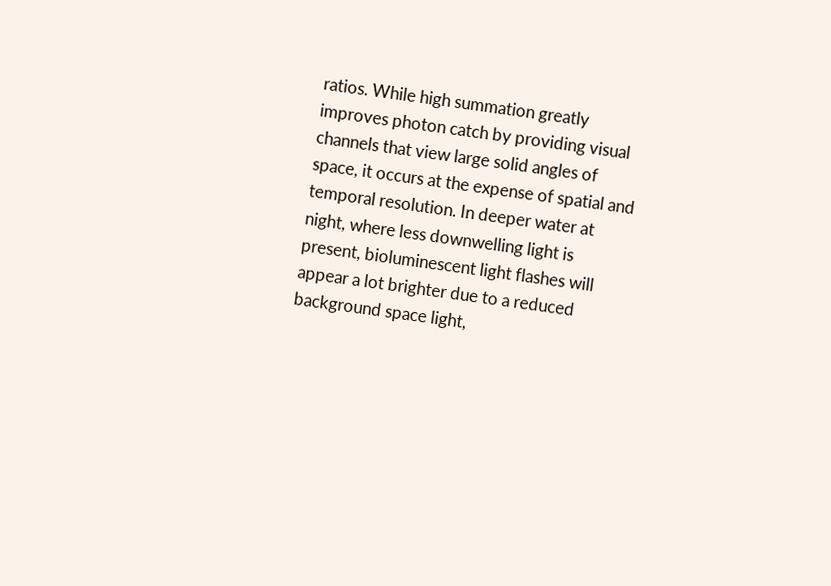ratios. While high summation greatly improves photon catch by providing visual channels that view large solid angles of space, it occurs at the expense of spatial and temporal resolution. In deeper water at night, where less downwelling light is present, bioluminescent light flashes will appear a lot brighter due to a reduced background space light,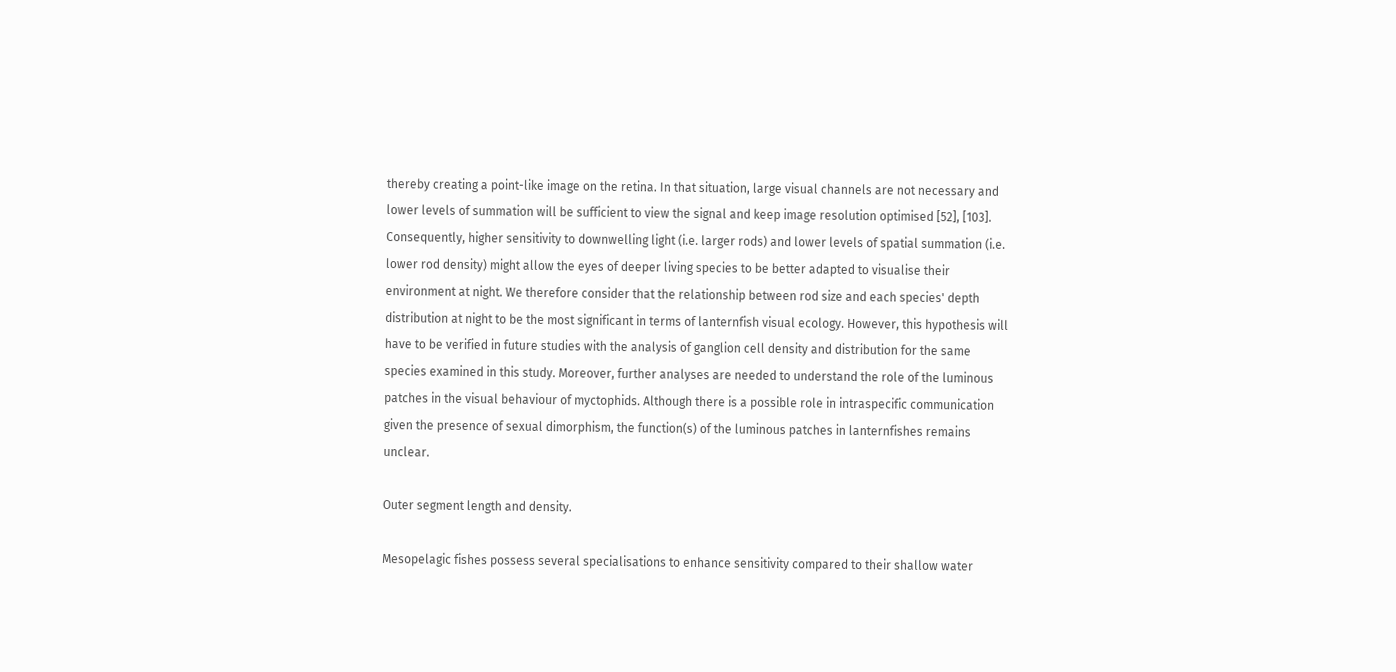thereby creating a point-like image on the retina. In that situation, large visual channels are not necessary and lower levels of summation will be sufficient to view the signal and keep image resolution optimised [52], [103]. Consequently, higher sensitivity to downwelling light (i.e. larger rods) and lower levels of spatial summation (i.e. lower rod density) might allow the eyes of deeper living species to be better adapted to visualise their environment at night. We therefore consider that the relationship between rod size and each species' depth distribution at night to be the most significant in terms of lanternfish visual ecology. However, this hypothesis will have to be verified in future studies with the analysis of ganglion cell density and distribution for the same species examined in this study. Moreover, further analyses are needed to understand the role of the luminous patches in the visual behaviour of myctophids. Although there is a possible role in intraspecific communication given the presence of sexual dimorphism, the function(s) of the luminous patches in lanternfishes remains unclear.

Outer segment length and density.

Mesopelagic fishes possess several specialisations to enhance sensitivity compared to their shallow water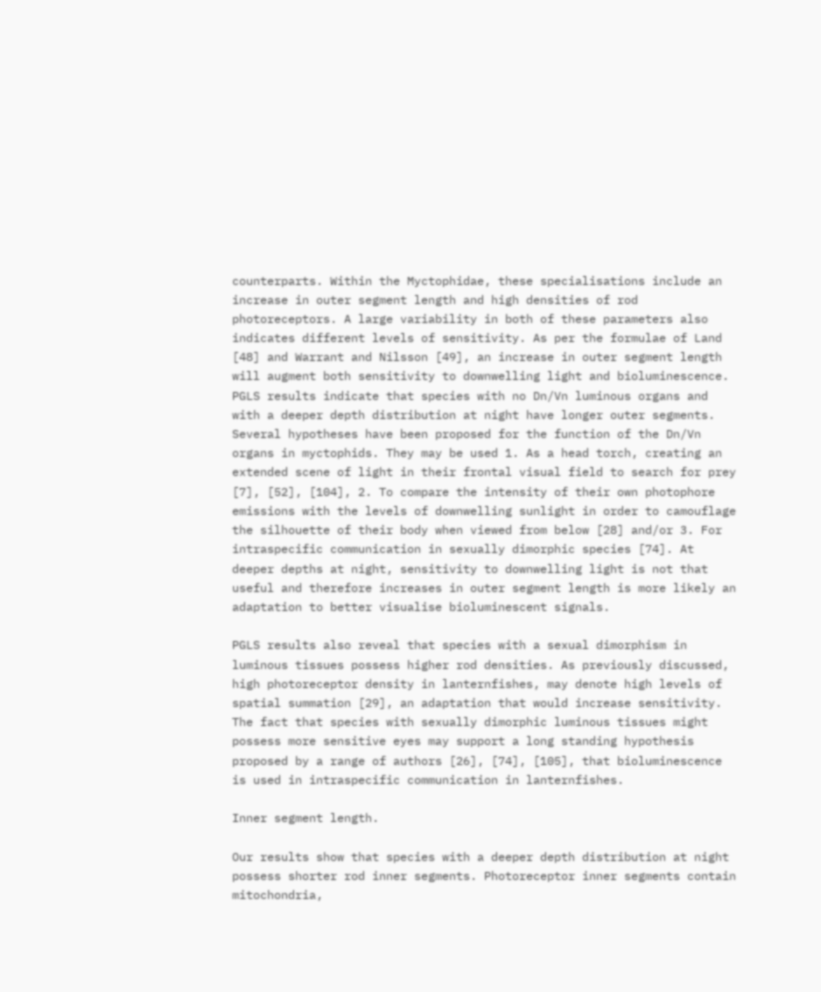counterparts. Within the Myctophidae, these specialisations include an increase in outer segment length and high densities of rod photoreceptors. A large variability in both of these parameters also indicates different levels of sensitivity. As per the formulae of Land [48] and Warrant and Nilsson [49], an increase in outer segment length will augment both sensitivity to downwelling light and bioluminescence. PGLS results indicate that species with no Dn/Vn luminous organs and with a deeper depth distribution at night have longer outer segments. Several hypotheses have been proposed for the function of the Dn/Vn organs in myctophids. They may be used 1. As a head torch, creating an extended scene of light in their frontal visual field to search for prey [7], [52], [104], 2. To compare the intensity of their own photophore emissions with the levels of downwelling sunlight in order to camouflage the silhouette of their body when viewed from below [28] and/or 3. For intraspecific communication in sexually dimorphic species [74]. At deeper depths at night, sensitivity to downwelling light is not that useful and therefore increases in outer segment length is more likely an adaptation to better visualise bioluminescent signals.

PGLS results also reveal that species with a sexual dimorphism in luminous tissues possess higher rod densities. As previously discussed, high photoreceptor density in lanternfishes, may denote high levels of spatial summation [29], an adaptation that would increase sensitivity. The fact that species with sexually dimorphic luminous tissues might possess more sensitive eyes may support a long standing hypothesis proposed by a range of authors [26], [74], [105], that bioluminescence is used in intraspecific communication in lanternfishes.

Inner segment length.

Our results show that species with a deeper depth distribution at night possess shorter rod inner segments. Photoreceptor inner segments contain mitochondria,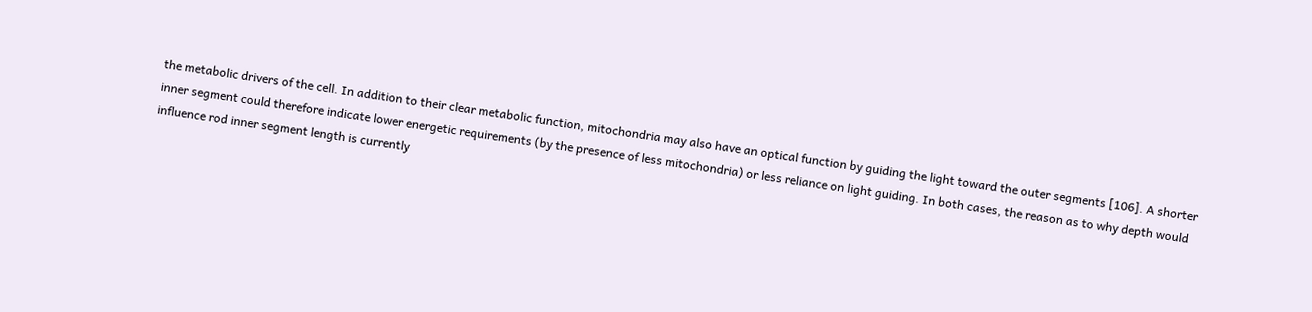the metabolic drivers of the cell. In addition to their clear metabolic function, mitochondria may also have an optical function by guiding the light toward the outer segments [106]. A shorter inner segment could therefore indicate lower energetic requirements (by the presence of less mitochondria) or less reliance on light guiding. In both cases, the reason as to why depth would influence rod inner segment length is currently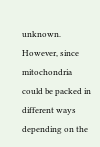unknown. However, since mitochondria could be packed in different ways depending on the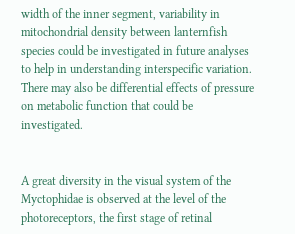width of the inner segment, variability in mitochondrial density between lanternfish species could be investigated in future analyses to help in understanding interspecific variation. There may also be differential effects of pressure on metabolic function that could be investigated.


A great diversity in the visual system of the Myctophidae is observed at the level of the photoreceptors, the first stage of retinal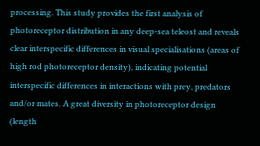processing. This study provides the first analysis of photoreceptor distribution in any deep-sea teleost and reveals clear interspecific differences in visual specialisations (areas of high rod photoreceptor density), indicating potential interspecific differences in interactions with prey, predators and/or mates. A great diversity in photoreceptor design (length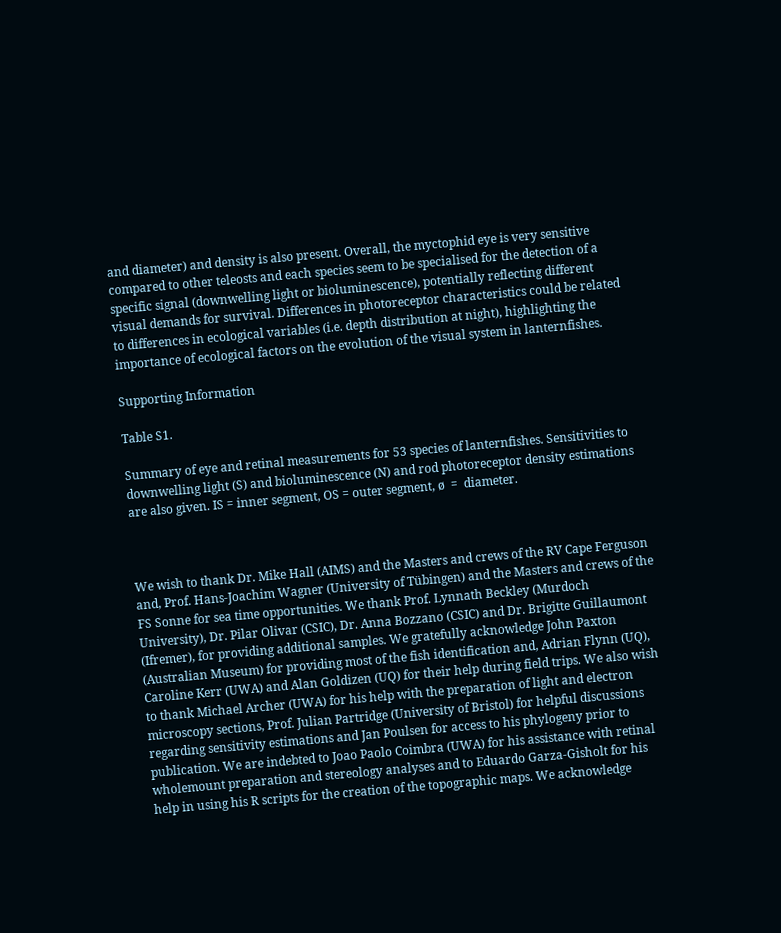and diameter) and density is also present. Overall, the myctophid eye is very sensitive compared to other teleosts and each species seem to be specialised for the detection of a specific signal (downwelling light or bioluminescence), potentially reflecting different visual demands for survival. Differences in photoreceptor characteristics could be related to differences in ecological variables (i.e. depth distribution at night), highlighting the importance of ecological factors on the evolution of the visual system in lanternfishes.

Supporting Information

Table S1.

Summary of eye and retinal measurements for 53 species of lanternfishes. Sensitivities to downwelling light (S) and bioluminescence (N) and rod photoreceptor density estimations are also given. IS = inner segment, OS = outer segment, ø  =  diameter.



We wish to thank Dr. Mike Hall (AIMS) and the Masters and crews of the RV Cape Ferguson and, Prof. Hans-Joachim Wagner (University of Tübingen) and the Masters and crews of the FS Sonne for sea time opportunities. We thank Prof. Lynnath Beckley (Murdoch University), Dr. Pilar Olivar (CSIC), Dr. Anna Bozzano (CSIC) and Dr. Brigitte Guillaumont (Ifremer), for providing additional samples. We gratefully acknowledge John Paxton (Australian Museum) for providing most of the fish identification and, Adrian Flynn (UQ), Caroline Kerr (UWA) and Alan Goldizen (UQ) for their help during field trips. We also wish to thank Michael Archer (UWA) for his help with the preparation of light and electron microscopy sections, Prof. Julian Partridge (University of Bristol) for helpful discussions regarding sensitivity estimations and Jan Poulsen for access to his phylogeny prior to publication. We are indebted to Joao Paolo Coimbra (UWA) for his assistance with retinal wholemount preparation and stereology analyses and to Eduardo Garza-Gisholt for his help in using his R scripts for the creation of the topographic maps. We acknowledge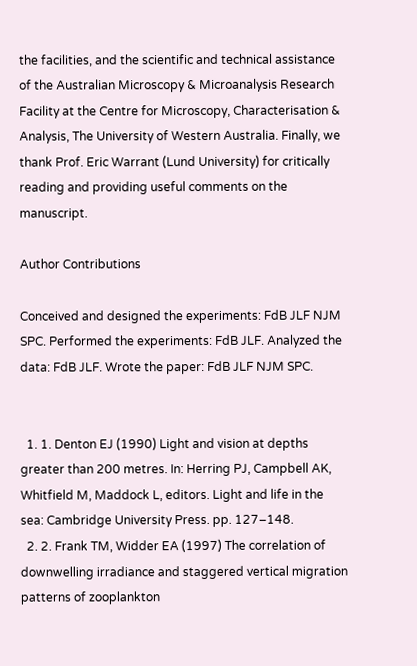the facilities, and the scientific and technical assistance of the Australian Microscopy & Microanalysis Research Facility at the Centre for Microscopy, Characterisation & Analysis, The University of Western Australia. Finally, we thank Prof. Eric Warrant (Lund University) for critically reading and providing useful comments on the manuscript.

Author Contributions

Conceived and designed the experiments: FdB JLF NJM SPC. Performed the experiments: FdB JLF. Analyzed the data: FdB JLF. Wrote the paper: FdB JLF NJM SPC.


  1. 1. Denton EJ (1990) Light and vision at depths greater than 200 metres. In: Herring PJ, Campbell AK, Whitfield M, Maddock L, editors. Light and life in the sea: Cambridge University Press. pp. 127–148.
  2. 2. Frank TM, Widder EA (1997) The correlation of downwelling irradiance and staggered vertical migration patterns of zooplankton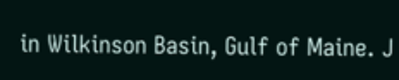in Wilkinson Basin, Gulf of Maine. J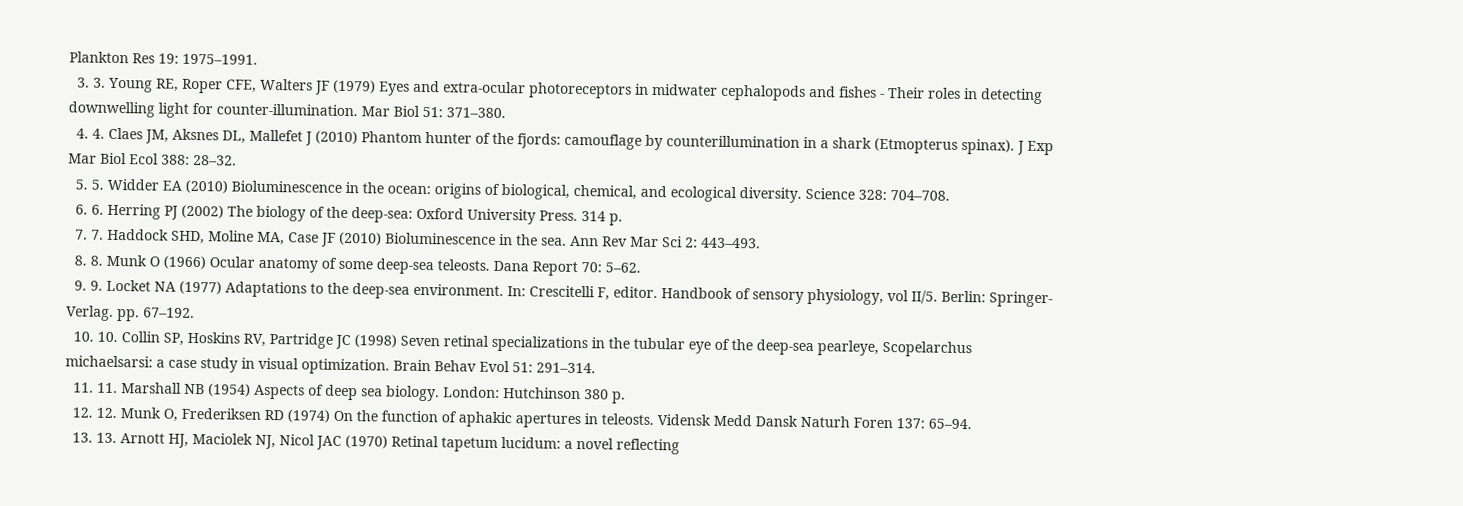Plankton Res 19: 1975–1991.
  3. 3. Young RE, Roper CFE, Walters JF (1979) Eyes and extra-ocular photoreceptors in midwater cephalopods and fishes - Their roles in detecting downwelling light for counter-illumination. Mar Biol 51: 371–380.
  4. 4. Claes JM, Aksnes DL, Mallefet J (2010) Phantom hunter of the fjords: camouflage by counterillumination in a shark (Etmopterus spinax). J Exp Mar Biol Ecol 388: 28–32.
  5. 5. Widder EA (2010) Bioluminescence in the ocean: origins of biological, chemical, and ecological diversity. Science 328: 704–708.
  6. 6. Herring PJ (2002) The biology of the deep-sea: Oxford University Press. 314 p.
  7. 7. Haddock SHD, Moline MA, Case JF (2010) Bioluminescence in the sea. Ann Rev Mar Sci 2: 443–493.
  8. 8. Munk O (1966) Ocular anatomy of some deep-sea teleosts. Dana Report 70: 5–62.
  9. 9. Locket NA (1977) Adaptations to the deep-sea environment. In: Crescitelli F, editor. Handbook of sensory physiology, vol II/5. Berlin: Springer-Verlag. pp. 67–192.
  10. 10. Collin SP, Hoskins RV, Partridge JC (1998) Seven retinal specializations in the tubular eye of the deep-sea pearleye, Scopelarchus michaelsarsi: a case study in visual optimization. Brain Behav Evol 51: 291–314.
  11. 11. Marshall NB (1954) Aspects of deep sea biology. London: Hutchinson 380 p.
  12. 12. Munk O, Frederiksen RD (1974) On the function of aphakic apertures in teleosts. Vidensk Medd Dansk Naturh Foren 137: 65–94.
  13. 13. Arnott HJ, Maciolek NJ, Nicol JAC (1970) Retinal tapetum lucidum: a novel reflecting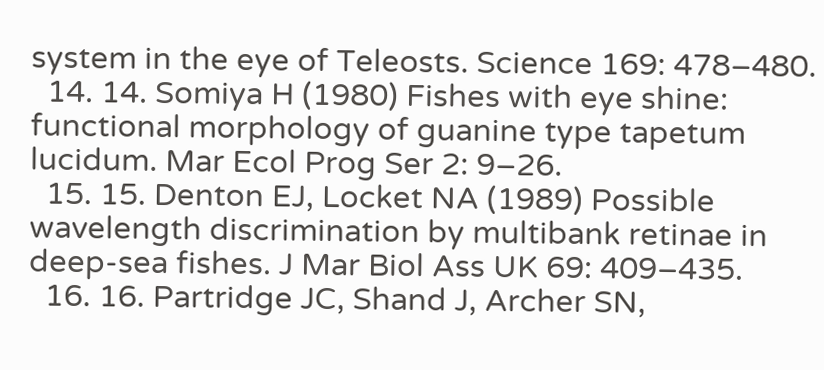system in the eye of Teleosts. Science 169: 478–480.
  14. 14. Somiya H (1980) Fishes with eye shine: functional morphology of guanine type tapetum lucidum. Mar Ecol Prog Ser 2: 9–26.
  15. 15. Denton EJ, Locket NA (1989) Possible wavelength discrimination by multibank retinae in deep-sea fishes. J Mar Biol Ass UK 69: 409–435.
  16. 16. Partridge JC, Shand J, Archer SN,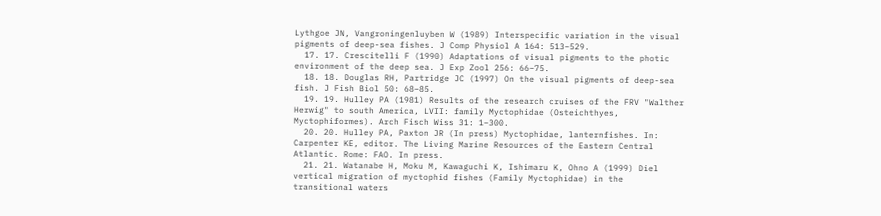Lythgoe JN, Vangroningenluyben W (1989) Interspecific variation in the visual pigments of deep-sea fishes. J Comp Physiol A 164: 513–529.
  17. 17. Crescitelli F (1990) Adaptations of visual pigments to the photic environment of the deep sea. J Exp Zool 256: 66–75.
  18. 18. Douglas RH, Partridge JC (1997) On the visual pigments of deep-sea fish. J Fish Biol 50: 68–85.
  19. 19. Hulley PA (1981) Results of the research cruises of the FRV "Walther Herwig" to south America, LVII: family Myctophidae (Osteichthyes, Myctophiformes). Arch Fisch Wiss 31: 1–300.
  20. 20. Hulley PA, Paxton JR (In press) Myctophidae, lanternfishes. In: Carpenter KE, editor. The Living Marine Resources of the Eastern Central Atlantic. Rome: FAO. In press.
  21. 21. Watanabe H, Moku M, Kawaguchi K, Ishimaru K, Ohno A (1999) Diel vertical migration of myctophid fishes (Family Myctophidae) in the transitional waters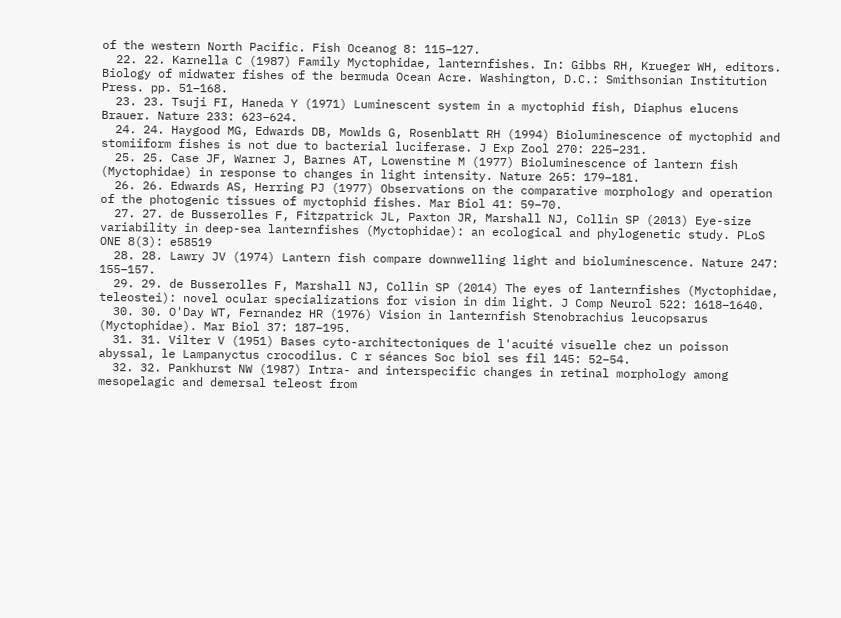of the western North Pacific. Fish Oceanog 8: 115–127.
  22. 22. Karnella C (1987) Family Myctophidae, lanternfishes. In: Gibbs RH, Krueger WH, editors. Biology of midwater fishes of the bermuda Ocean Acre. Washington, D.C.: Smithsonian Institution Press. pp. 51–168.
  23. 23. Tsuji FI, Haneda Y (1971) Luminescent system in a myctophid fish, Diaphus elucens Brauer. Nature 233: 623–624.
  24. 24. Haygood MG, Edwards DB, Mowlds G, Rosenblatt RH (1994) Bioluminescence of myctophid and stomiiform fishes is not due to bacterial luciferase. J Exp Zool 270: 225–231.
  25. 25. Case JF, Warner J, Barnes AT, Lowenstine M (1977) Bioluminescence of lantern fish (Myctophidae) in response to changes in light intensity. Nature 265: 179–181.
  26. 26. Edwards AS, Herring PJ (1977) Observations on the comparative morphology and operation of the photogenic tissues of myctophid fishes. Mar Biol 41: 59–70.
  27. 27. de Busserolles F, Fitzpatrick JL, Paxton JR, Marshall NJ, Collin SP (2013) Eye-size variability in deep-sea lanternfishes (Myctophidae): an ecological and phylogenetic study. PLoS ONE 8(3): e58519
  28. 28. Lawry JV (1974) Lantern fish compare downwelling light and bioluminescence. Nature 247: 155–157.
  29. 29. de Busserolles F, Marshall NJ, Collin SP (2014) The eyes of lanternfishes (Myctophidae, teleostei): novel ocular specializations for vision in dim light. J Comp Neurol 522: 1618–1640.
  30. 30. O'Day WT, Fernandez HR (1976) Vision in lanternfish Stenobrachius leucopsarus (Myctophidae). Mar Biol 37: 187–195.
  31. 31. Vilter V (1951) Bases cyto-architectoniques de l'acuité visuelle chez un poisson abyssal, le Lampanyctus crocodilus. C r séances Soc biol ses fil 145: 52–54.
  32. 32. Pankhurst NW (1987) Intra- and interspecific changes in retinal morphology among mesopelagic and demersal teleost from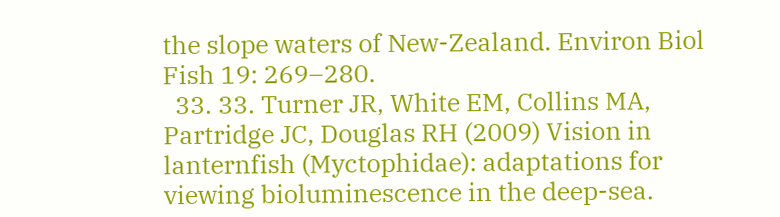the slope waters of New-Zealand. Environ Biol Fish 19: 269–280.
  33. 33. Turner JR, White EM, Collins MA, Partridge JC, Douglas RH (2009) Vision in lanternfish (Myctophidae): adaptations for viewing bioluminescence in the deep-sea.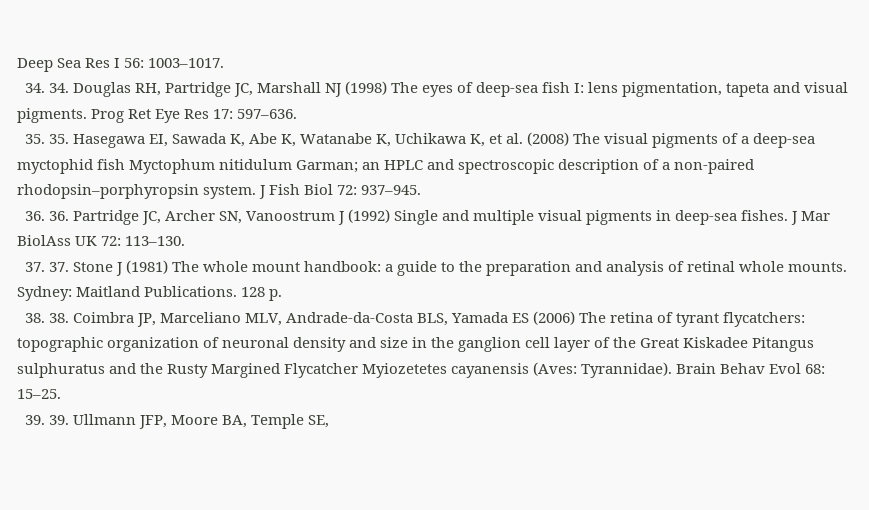Deep Sea Res I 56: 1003–1017.
  34. 34. Douglas RH, Partridge JC, Marshall NJ (1998) The eyes of deep-sea fish I: lens pigmentation, tapeta and visual pigments. Prog Ret Eye Res 17: 597–636.
  35. 35. Hasegawa EI, Sawada K, Abe K, Watanabe K, Uchikawa K, et al. (2008) The visual pigments of a deep-sea myctophid fish Myctophum nitidulum Garman; an HPLC and spectroscopic description of a non-paired rhodopsin–porphyropsin system. J Fish Biol 72: 937–945.
  36. 36. Partridge JC, Archer SN, Vanoostrum J (1992) Single and multiple visual pigments in deep-sea fishes. J Mar BiolAss UK 72: 113–130.
  37. 37. Stone J (1981) The whole mount handbook: a guide to the preparation and analysis of retinal whole mounts. Sydney: Maitland Publications. 128 p.
  38. 38. Coimbra JP, Marceliano MLV, Andrade-da-Costa BLS, Yamada ES (2006) The retina of tyrant flycatchers: topographic organization of neuronal density and size in the ganglion cell layer of the Great Kiskadee Pitangus sulphuratus and the Rusty Margined Flycatcher Myiozetetes cayanensis (Aves: Tyrannidae). Brain Behav Evol 68: 15–25.
  39. 39. Ullmann JFP, Moore BA, Temple SE,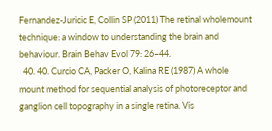Fernandez-Juricic E, Collin SP (2011) The retinal wholemount technique: a window to understanding the brain and behaviour. Brain Behav Evol 79: 26–44.
  40. 40. Curcio CA, Packer O, Kalina RE (1987) A whole mount method for sequential analysis of photoreceptor and ganglion cell topography in a single retina. Vis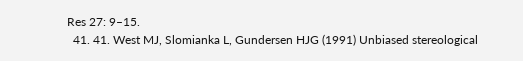Res 27: 9–15.
  41. 41. West MJ, Slomianka L, Gundersen HJG (1991) Unbiased stereological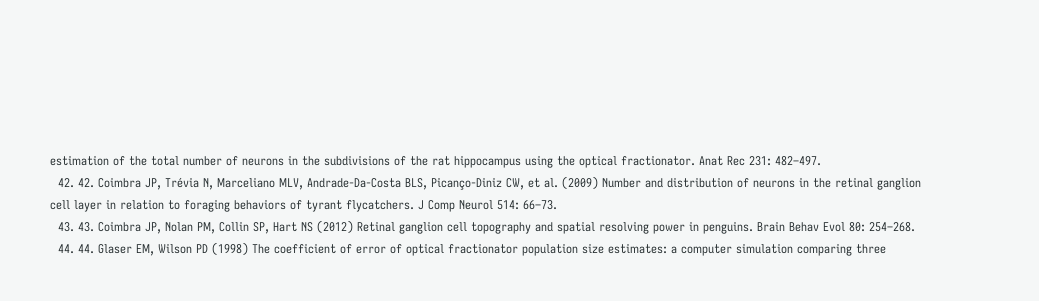estimation of the total number of neurons in the subdivisions of the rat hippocampus using the optical fractionator. Anat Rec 231: 482–497.
  42. 42. Coimbra JP, Trévia N, Marceliano MLV, Andrade-Da-Costa BLS, Picanço-Diniz CW, et al. (2009) Number and distribution of neurons in the retinal ganglion cell layer in relation to foraging behaviors of tyrant flycatchers. J Comp Neurol 514: 66–73.
  43. 43. Coimbra JP, Nolan PM, Collin SP, Hart NS (2012) Retinal ganglion cell topography and spatial resolving power in penguins. Brain Behav Evol 80: 254–268.
  44. 44. Glaser EM, Wilson PD (1998) The coefficient of error of optical fractionator population size estimates: a computer simulation comparing three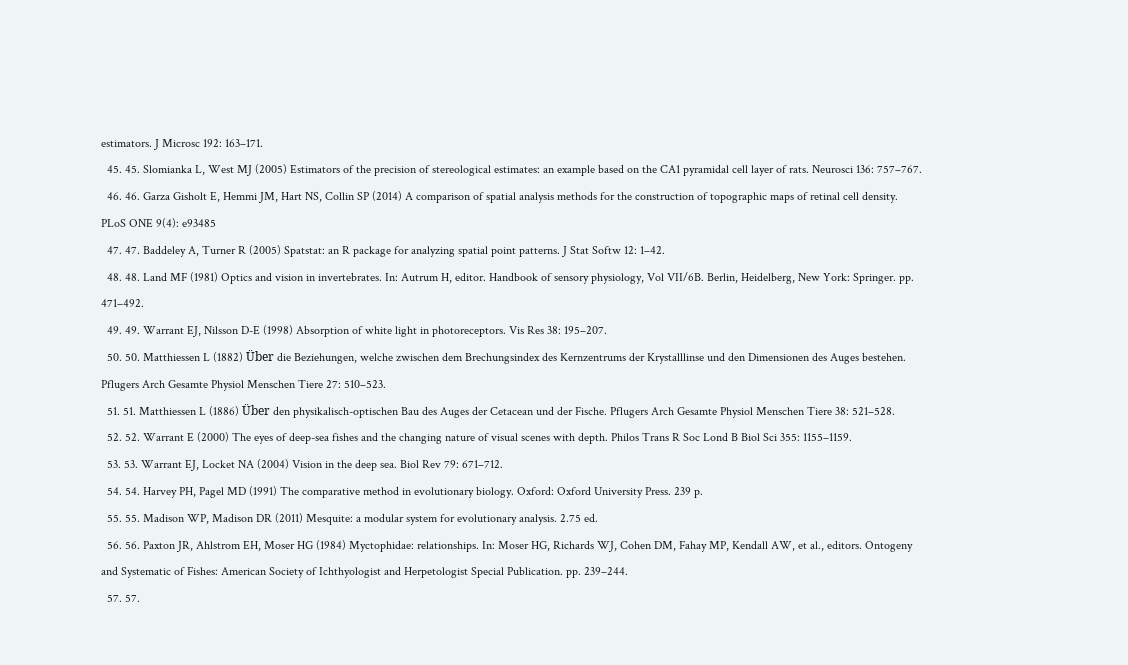estimators. J Microsc 192: 163–171.
  45. 45. Slomianka L, West MJ (2005) Estimators of the precision of stereological estimates: an example based on the CA1 pyramidal cell layer of rats. Neurosci 136: 757–767.
  46. 46. Garza Gisholt E, Hemmi JM, Hart NS, Collin SP (2014) A comparison of spatial analysis methods for the construction of topographic maps of retinal cell density. PLoS ONE 9(4): e93485
  47. 47. Baddeley A, Turner R (2005) Spatstat: an R package for analyzing spatial point patterns. J Stat Softw 12: 1–42.
  48. 48. Land MF (1981) Optics and vision in invertebrates. In: Autrum H, editor. Handbook of sensory physiology, Vol VII/6B. Berlin, Heidelberg, New York: Springer. pp. 471–492.
  49. 49. Warrant EJ, Nilsson D-E (1998) Absorption of white light in photoreceptors. Vis Res 38: 195–207.
  50. 50. Matthiessen L (1882) Über die Beziehungen, welche zwischen dem Brechungsindex des Kernzentrums der Krystalllinse und den Dimensionen des Auges bestehen. Pflugers Arch Gesamte Physiol Menschen Tiere 27: 510–523.
  51. 51. Matthiessen L (1886) Über den physikalisch-optischen Bau des Auges der Cetacean und der Fische. Pflugers Arch Gesamte Physiol Menschen Tiere 38: 521–528.
  52. 52. Warrant E (2000) The eyes of deep-sea fishes and the changing nature of visual scenes with depth. Philos Trans R Soc Lond B Biol Sci 355: 1155–1159.
  53. 53. Warrant EJ, Locket NA (2004) Vision in the deep sea. Biol Rev 79: 671–712.
  54. 54. Harvey PH, Pagel MD (1991) The comparative method in evolutionary biology. Oxford: Oxford University Press. 239 p.
  55. 55. Madison WP, Madison DR (2011) Mesquite: a modular system for evolutionary analysis. 2.75 ed.
  56. 56. Paxton JR, Ahlstrom EH, Moser HG (1984) Myctophidae: relationships. In: Moser HG, Richards WJ, Cohen DM, Fahay MP, Kendall AW, et al., editors. Ontogeny and Systematic of Fishes: American Society of Ichthyologist and Herpetologist Special Publication. pp. 239–244.
  57. 57.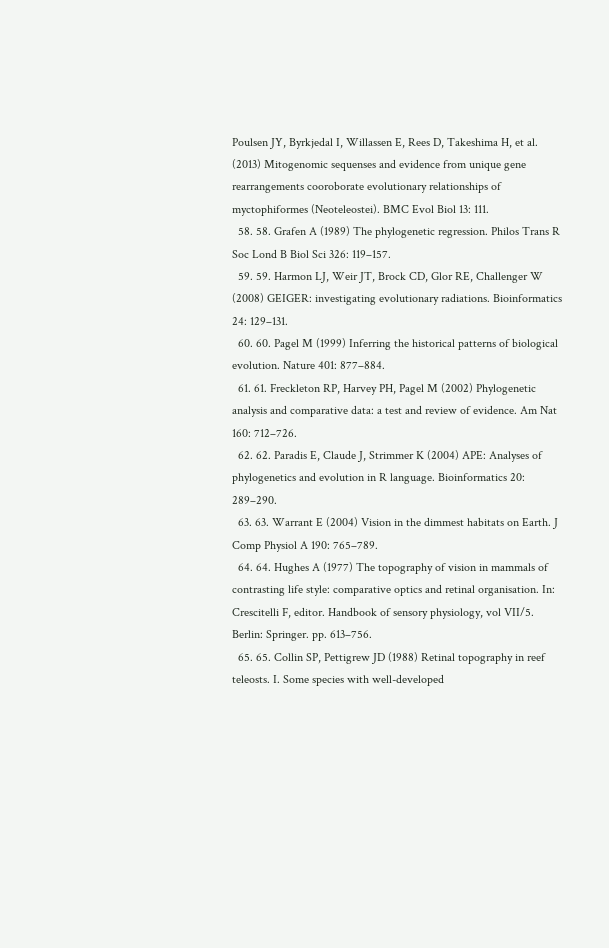Poulsen JY, Byrkjedal I, Willassen E, Rees D, Takeshima H, et al. (2013) Mitogenomic sequenses and evidence from unique gene rearrangements cooroborate evolutionary relationships of myctophiformes (Neoteleostei). BMC Evol Biol 13: 111.
  58. 58. Grafen A (1989) The phylogenetic regression. Philos Trans R Soc Lond B Biol Sci 326: 119–157.
  59. 59. Harmon LJ, Weir JT, Brock CD, Glor RE, Challenger W (2008) GEIGER: investigating evolutionary radiations. Bioinformatics 24: 129–131.
  60. 60. Pagel M (1999) Inferring the historical patterns of biological evolution. Nature 401: 877–884.
  61. 61. Freckleton RP, Harvey PH, Pagel M (2002) Phylogenetic analysis and comparative data: a test and review of evidence. Am Nat 160: 712–726.
  62. 62. Paradis E, Claude J, Strimmer K (2004) APE: Analyses of phylogenetics and evolution in R language. Bioinformatics 20: 289–290.
  63. 63. Warrant E (2004) Vision in the dimmest habitats on Earth. J Comp Physiol A 190: 765–789.
  64. 64. Hughes A (1977) The topography of vision in mammals of contrasting life style: comparative optics and retinal organisation. In: Crescitelli F, editor. Handbook of sensory physiology, vol VII/5. Berlin: Springer. pp. 613–756.
  65. 65. Collin SP, Pettigrew JD (1988) Retinal topography in reef teleosts. I. Some species with well-developed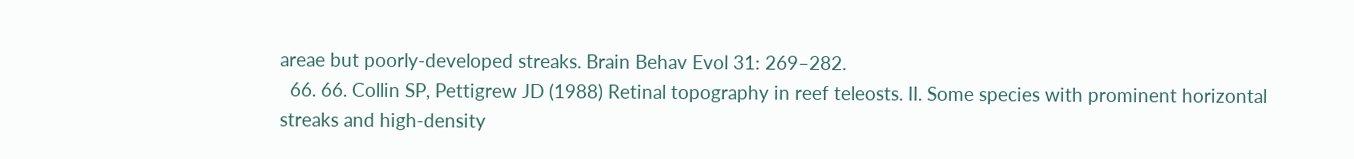areae but poorly-developed streaks. Brain Behav Evol 31: 269–282.
  66. 66. Collin SP, Pettigrew JD (1988) Retinal topography in reef teleosts. II. Some species with prominent horizontal streaks and high-density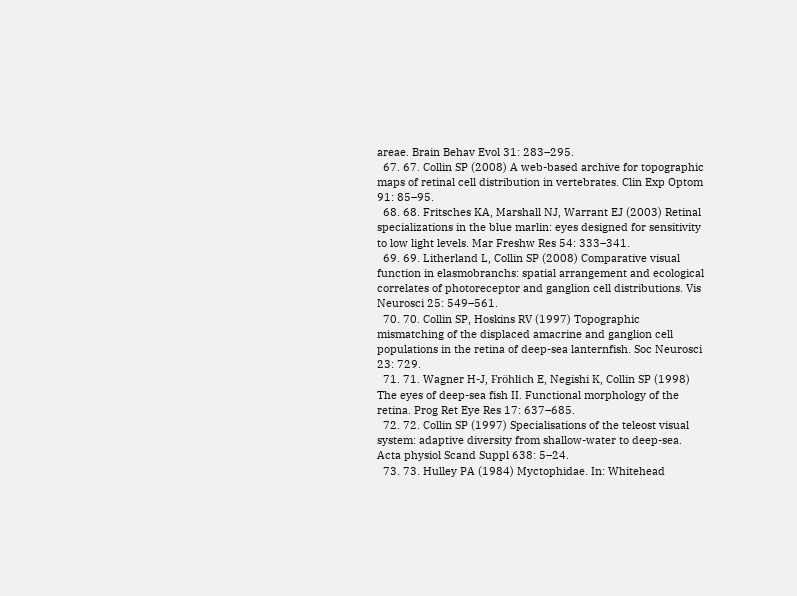areae. Brain Behav Evol 31: 283–295.
  67. 67. Collin SP (2008) A web-based archive for topographic maps of retinal cell distribution in vertebrates. Clin Exp Optom 91: 85–95.
  68. 68. Fritsches KA, Marshall NJ, Warrant EJ (2003) Retinal specializations in the blue marlin: eyes designed for sensitivity to low light levels. Mar Freshw Res 54: 333–341.
  69. 69. Litherland L, Collin SP (2008) Comparative visual function in elasmobranchs: spatial arrangement and ecological correlates of photoreceptor and ganglion cell distributions. Vis Neurosci 25: 549–561.
  70. 70. Collin SP, Hoskins RV (1997) Topographic mismatching of the displaced amacrine and ganglion cell populations in the retina of deep-sea lanternfish. Soc Neurosci 23: 729.
  71. 71. Wagner H-J, Fröhlich E, Negishi K, Collin SP (1998) The eyes of deep-sea fish II. Functional morphology of the retina. Prog Ret Eye Res 17: 637–685.
  72. 72. Collin SP (1997) Specialisations of the teleost visual system: adaptive diversity from shallow-water to deep-sea. Acta physiol Scand Suppl 638: 5–24.
  73. 73. Hulley PA (1984) Myctophidae. In: Whitehead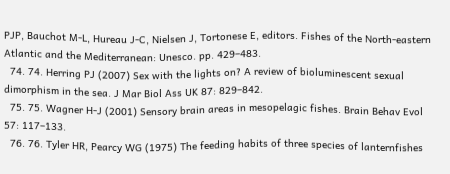PJP, Bauchot M-L, Hureau J-C, Nielsen J, Tortonese E, editors. Fishes of the North-eastern Atlantic and the Mediterranean: Unesco. pp. 429–483.
  74. 74. Herring PJ (2007) Sex with the lights on? A review of bioluminescent sexual dimorphism in the sea. J Mar Biol Ass UK 87: 829–842.
  75. 75. Wagner H-J (2001) Sensory brain areas in mesopelagic fishes. Brain Behav Evol 57: 117–133.
  76. 76. Tyler HR, Pearcy WG (1975) The feeding habits of three species of lanternfishes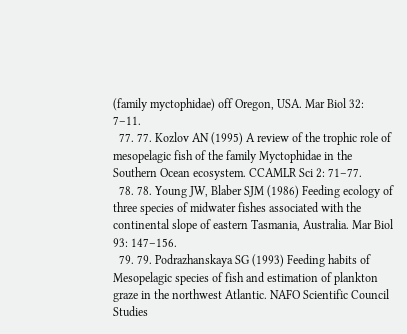(family myctophidae) off Oregon, USA. Mar Biol 32: 7–11.
  77. 77. Kozlov AN (1995) A review of the trophic role of mesopelagic fish of the family Myctophidae in the Southern Ocean ecosystem. CCAMLR Sci 2: 71–77.
  78. 78. Young JW, Blaber SJM (1986) Feeding ecology of three species of midwater fishes associated with the continental slope of eastern Tasmania, Australia. Mar Biol 93: 147–156.
  79. 79. Podrazhanskaya SG (1993) Feeding habits of Mesopelagic species of fish and estimation of plankton graze in the northwest Atlantic. NAFO Scientific Council Studies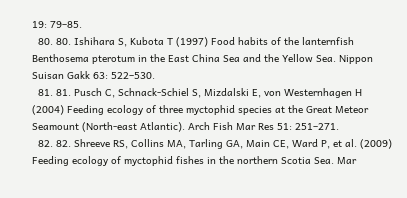19: 79–85.
  80. 80. Ishihara S, Kubota T (1997) Food habits of the lanternfish Benthosema pterotum in the East China Sea and the Yellow Sea. Nippon Suisan Gakk 63: 522–530.
  81. 81. Pusch C, Schnack-Schiel S, Mizdalski E, von Westernhagen H (2004) Feeding ecology of three myctophid species at the Great Meteor Seamount (North-east Atlantic). Arch Fish Mar Res 51: 251–271.
  82. 82. Shreeve RS, Collins MA, Tarling GA, Main CE, Ward P, et al. (2009) Feeding ecology of myctophid fishes in the northern Scotia Sea. Mar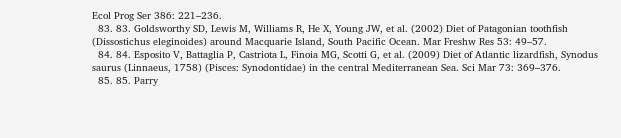Ecol Prog Ser 386: 221–236.
  83. 83. Goldsworthy SD, Lewis M, Williams R, He X, Young JW, et al. (2002) Diet of Patagonian toothfish (Dissostichus eleginoides) around Macquarie Island, South Pacific Ocean. Mar Freshw Res 53: 49–57.
  84. 84. Esposito V, Battaglia P, Castriota L, Finoia MG, Scotti G, et al. (2009) Diet of Atlantic lizardfish, Synodus saurus (Linnaeus, 1758) (Pisces: Synodontidae) in the central Mediterranean Sea. Sci Mar 73: 369–376.
  85. 85. Parry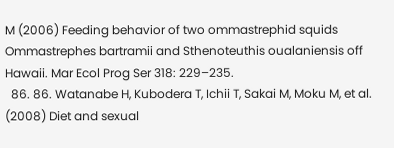M (2006) Feeding behavior of two ommastrephid squids Ommastrephes bartramii and Sthenoteuthis oualaniensis off Hawaii. Mar Ecol Prog Ser 318: 229–235.
  86. 86. Watanabe H, Kubodera T, Ichii T, Sakai M, Moku M, et al. (2008) Diet and sexual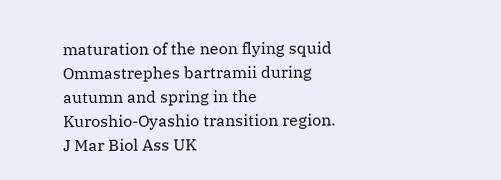maturation of the neon flying squid Ommastrephes bartramii during autumn and spring in the Kuroshio-Oyashio transition region. J Mar Biol Ass UK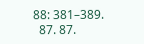88: 381–389.
  87. 87.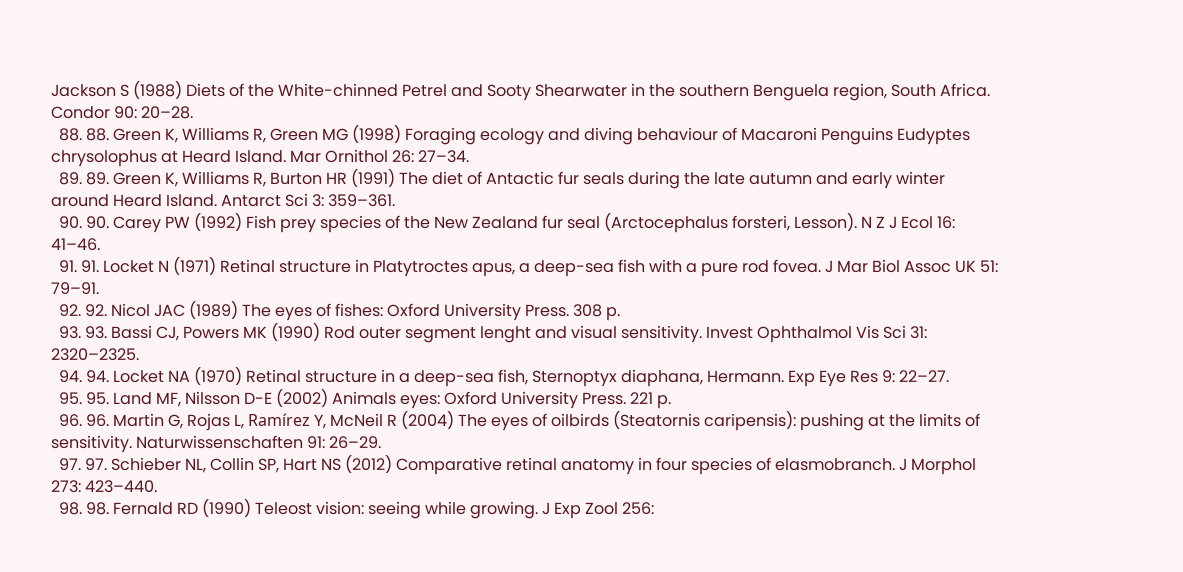Jackson S (1988) Diets of the White-chinned Petrel and Sooty Shearwater in the southern Benguela region, South Africa. Condor 90: 20–28.
  88. 88. Green K, Williams R, Green MG (1998) Foraging ecology and diving behaviour of Macaroni Penguins Eudyptes chrysolophus at Heard Island. Mar Ornithol 26: 27–34.
  89. 89. Green K, Williams R, Burton HR (1991) The diet of Antactic fur seals during the late autumn and early winter around Heard Island. Antarct Sci 3: 359–361.
  90. 90. Carey PW (1992) Fish prey species of the New Zealand fur seal (Arctocephalus forsteri, Lesson). N Z J Ecol 16: 41–46.
  91. 91. Locket N (1971) Retinal structure in Platytroctes apus, a deep-sea fish with a pure rod fovea. J Mar Biol Assoc UK 51: 79–91.
  92. 92. Nicol JAC (1989) The eyes of fishes: Oxford University Press. 308 p.
  93. 93. Bassi CJ, Powers MK (1990) Rod outer segment lenght and visual sensitivity. Invest Ophthalmol Vis Sci 31: 2320–2325.
  94. 94. Locket NA (1970) Retinal structure in a deep-sea fish, Sternoptyx diaphana, Hermann. Exp Eye Res 9: 22–27.
  95. 95. Land MF, Nilsson D-E (2002) Animals eyes: Oxford University Press. 221 p.
  96. 96. Martin G, Rojas L, Ramírez Y, McNeil R (2004) The eyes of oilbirds (Steatornis caripensis): pushing at the limits of sensitivity. Naturwissenschaften 91: 26–29.
  97. 97. Schieber NL, Collin SP, Hart NS (2012) Comparative retinal anatomy in four species of elasmobranch. J Morphol 273: 423–440.
  98. 98. Fernald RD (1990) Teleost vision: seeing while growing. J Exp Zool 256: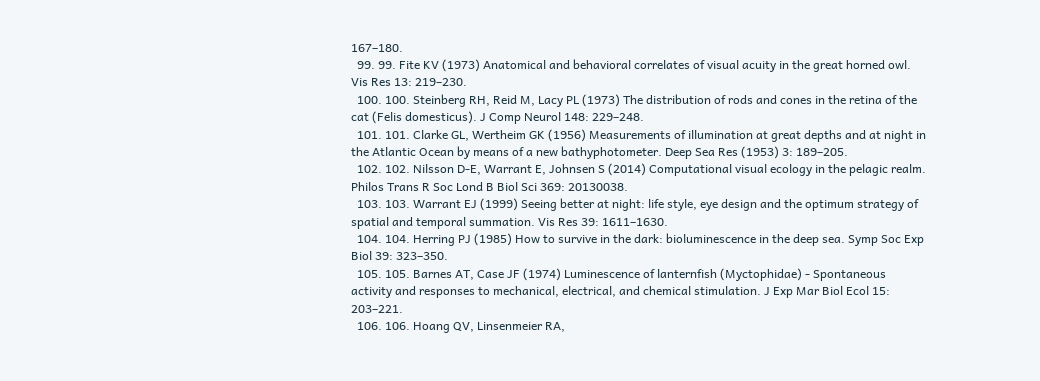167–180.
  99. 99. Fite KV (1973) Anatomical and behavioral correlates of visual acuity in the great horned owl. Vis Res 13: 219–230.
  100. 100. Steinberg RH, Reid M, Lacy PL (1973) The distribution of rods and cones in the retina of the cat (Felis domesticus). J Comp Neurol 148: 229–248.
  101. 101. Clarke GL, Wertheim GK (1956) Measurements of illumination at great depths and at night in the Atlantic Ocean by means of a new bathyphotometer. Deep Sea Res (1953) 3: 189–205.
  102. 102. Nilsson D-E, Warrant E, Johnsen S (2014) Computational visual ecology in the pelagic realm. Philos Trans R Soc Lond B Biol Sci 369: 20130038.
  103. 103. Warrant EJ (1999) Seeing better at night: life style, eye design and the optimum strategy of spatial and temporal summation. Vis Res 39: 1611–1630.
  104. 104. Herring PJ (1985) How to survive in the dark: bioluminescence in the deep sea. Symp Soc Exp Biol 39: 323–350.
  105. 105. Barnes AT, Case JF (1974) Luminescence of lanternfish (Myctophidae) - Spontaneous activity and responses to mechanical, electrical, and chemical stimulation. J Exp Mar Biol Ecol 15: 203–221.
  106. 106. Hoang QV, Linsenmeier RA,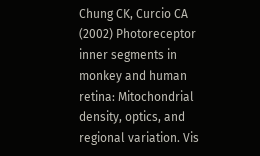Chung CK, Curcio CA (2002) Photoreceptor inner segments in monkey and human retina: Mitochondrial density, optics, and regional variation. Vis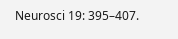Neurosci 19: 395–407.